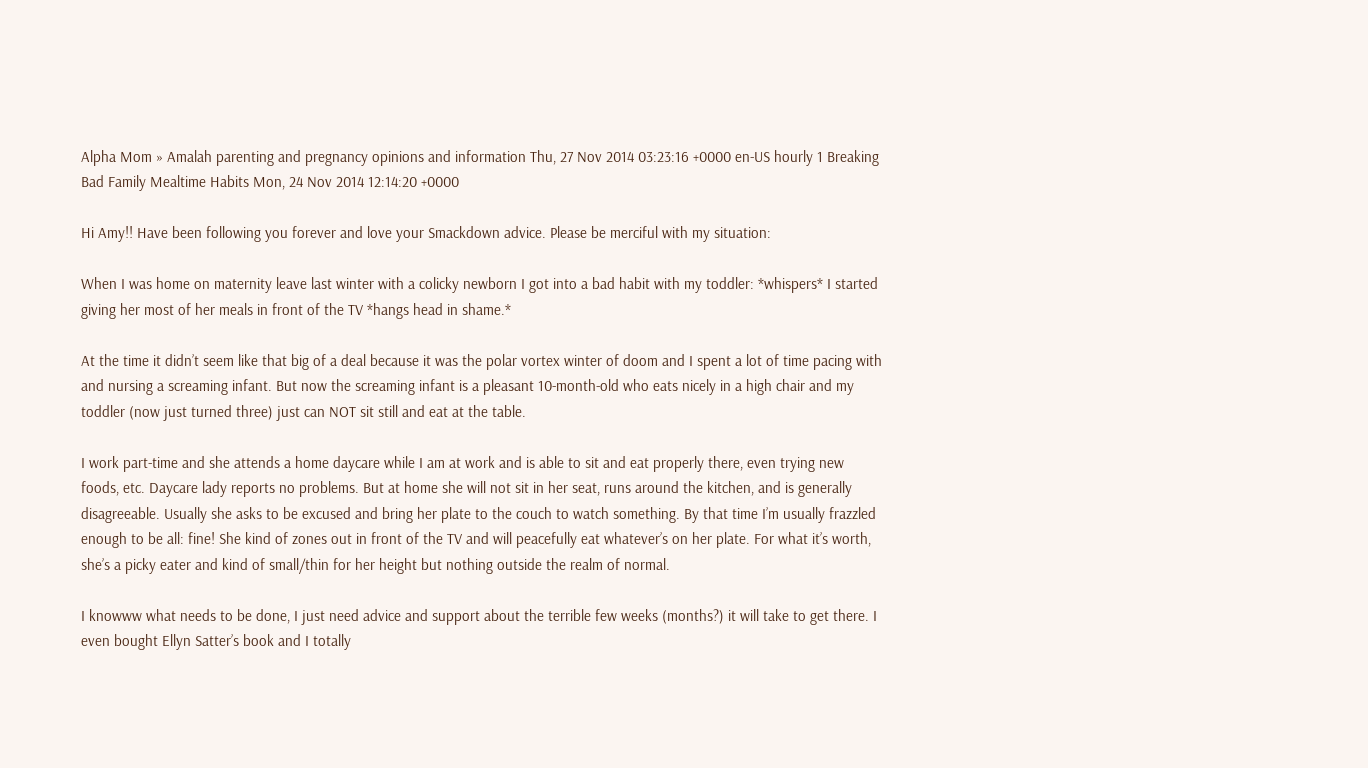Alpha Mom » Amalah parenting and pregnancy opinions and information Thu, 27 Nov 2014 03:23:16 +0000 en-US hourly 1 Breaking Bad Family Mealtime Habits Mon, 24 Nov 2014 12:14:20 +0000

Hi Amy!! Have been following you forever and love your Smackdown advice. Please be merciful with my situation:

When I was home on maternity leave last winter with a colicky newborn I got into a bad habit with my toddler: *whispers* I started giving her most of her meals in front of the TV *hangs head in shame.*

At the time it didn’t seem like that big of a deal because it was the polar vortex winter of doom and I spent a lot of time pacing with and nursing a screaming infant. But now the screaming infant is a pleasant 10-month-old who eats nicely in a high chair and my toddler (now just turned three) just can NOT sit still and eat at the table.

I work part-time and she attends a home daycare while I am at work and is able to sit and eat properly there, even trying new foods, etc. Daycare lady reports no problems. But at home she will not sit in her seat, runs around the kitchen, and is generally disagreeable. Usually she asks to be excused and bring her plate to the couch to watch something. By that time I’m usually frazzled enough to be all: fine! She kind of zones out in front of the TV and will peacefully eat whatever’s on her plate. For what it’s worth, she’s a picky eater and kind of small/thin for her height but nothing outside the realm of normal.

I knowww what needs to be done, I just need advice and support about the terrible few weeks (months?) it will take to get there. I even bought Ellyn Satter’s book and I totally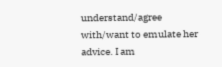understand/agree with/want to emulate her advice. I am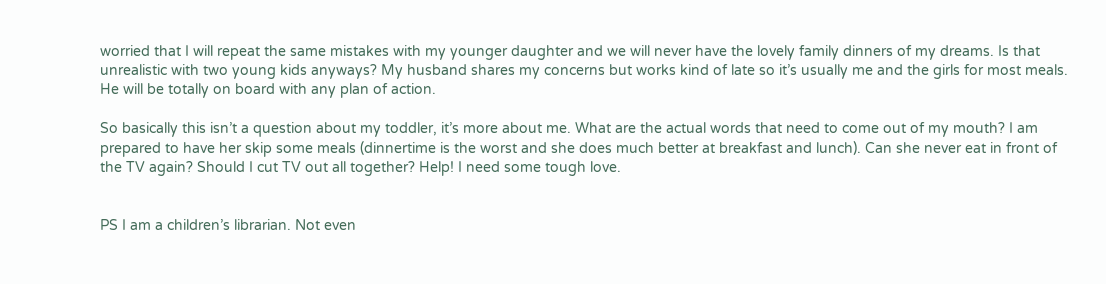worried that I will repeat the same mistakes with my younger daughter and we will never have the lovely family dinners of my dreams. Is that unrealistic with two young kids anyways? My husband shares my concerns but works kind of late so it’s usually me and the girls for most meals. He will be totally on board with any plan of action.

So basically this isn’t a question about my toddler, it’s more about me. What are the actual words that need to come out of my mouth? I am prepared to have her skip some meals (dinnertime is the worst and she does much better at breakfast and lunch). Can she never eat in front of the TV again? Should I cut TV out all together? Help! I need some tough love.


PS I am a children’s librarian. Not even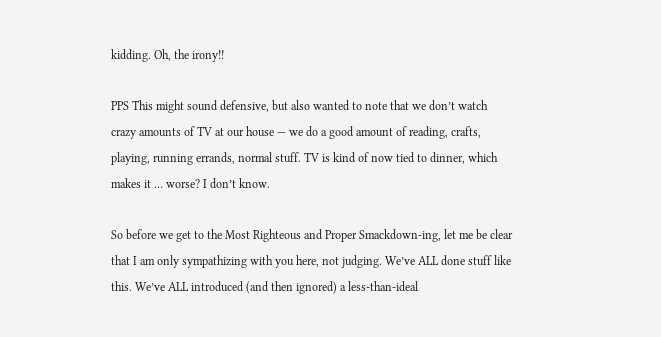kidding. Oh, the irony!!

PPS This might sound defensive, but also wanted to note that we don’t watch crazy amounts of TV at our house — we do a good amount of reading, crafts, playing, running errands, normal stuff. TV is kind of now tied to dinner, which makes it … worse? I don’t know.

So before we get to the Most Righteous and Proper Smackdown-ing, let me be clear that I am only sympathizing with you here, not judging. We’ve ALL done stuff like this. We’ve ALL introduced (and then ignored) a less-than-ideal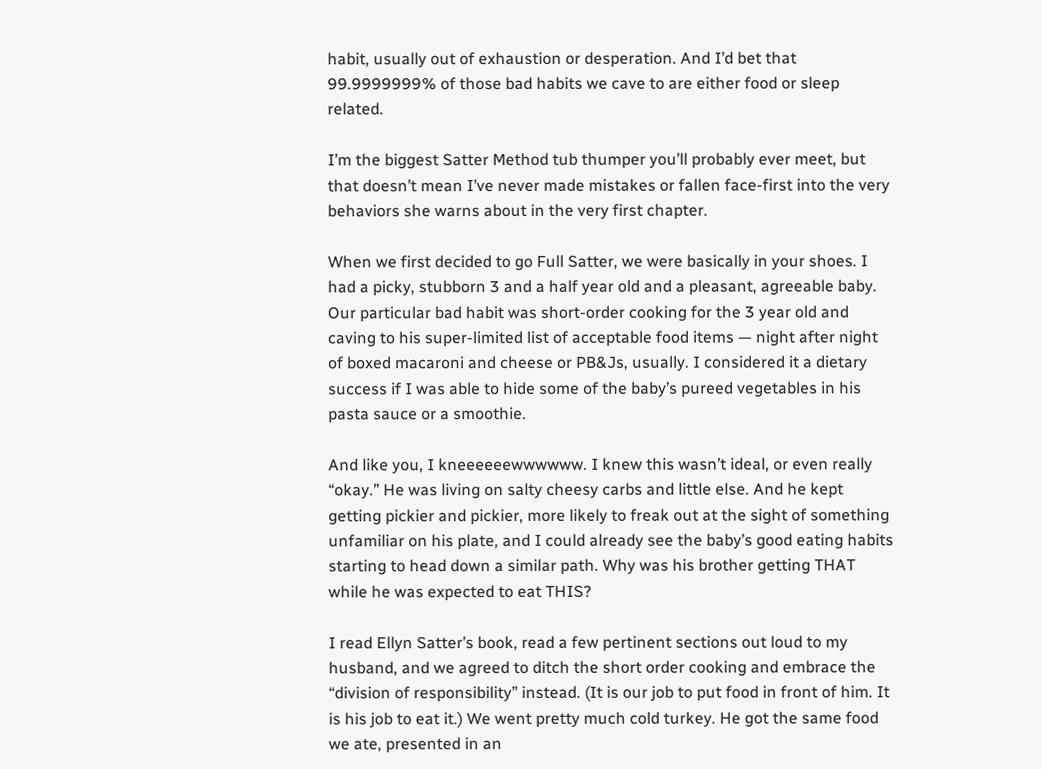habit, usually out of exhaustion or desperation. And I’d bet that 99.9999999% of those bad habits we cave to are either food or sleep related.

I’m the biggest Satter Method tub thumper you’ll probably ever meet, but that doesn’t mean I’ve never made mistakes or fallen face-first into the very behaviors she warns about in the very first chapter.

When we first decided to go Full Satter, we were basically in your shoes. I had a picky, stubborn 3 and a half year old and a pleasant, agreeable baby. Our particular bad habit was short-order cooking for the 3 year old and caving to his super-limited list of acceptable food items — night after night of boxed macaroni and cheese or PB&Js, usually. I considered it a dietary success if I was able to hide some of the baby’s pureed vegetables in his pasta sauce or a smoothie.

And like you, I kneeeeeewwwwww. I knew this wasn’t ideal, or even really “okay.” He was living on salty cheesy carbs and little else. And he kept getting pickier and pickier, more likely to freak out at the sight of something unfamiliar on his plate, and I could already see the baby’s good eating habits starting to head down a similar path. Why was his brother getting THAT while he was expected to eat THIS?

I read Ellyn Satter’s book, read a few pertinent sections out loud to my husband, and we agreed to ditch the short order cooking and embrace the “division of responsibility” instead. (It is our job to put food in front of him. It is his job to eat it.) We went pretty much cold turkey. He got the same food we ate, presented in an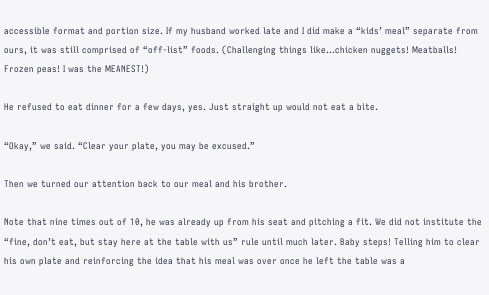accessible format and portion size. If my husband worked late and I did make a “kids’ meal” separate from ours, it was still comprised of “off-list” foods. (Challenging things like…chicken nuggets! Meatballs! Frozen peas! I was the MEANEST!)

He refused to eat dinner for a few days, yes. Just straight up would not eat a bite.

“Okay,” we said. “Clear your plate, you may be excused.”

Then we turned our attention back to our meal and his brother.

Note that nine times out of 10, he was already up from his seat and pitching a fit. We did not institute the “fine, don’t eat, but stay here at the table with us” rule until much later. Baby steps! Telling him to clear his own plate and reinforcing the idea that his meal was over once he left the table was a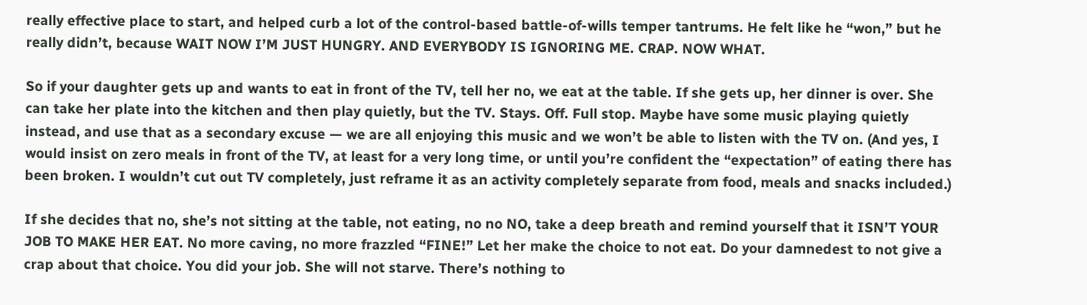really effective place to start, and helped curb a lot of the control-based battle-of-wills temper tantrums. He felt like he “won,” but he really didn’t, because WAIT NOW I’M JUST HUNGRY. AND EVERYBODY IS IGNORING ME. CRAP. NOW WHAT.

So if your daughter gets up and wants to eat in front of the TV, tell her no, we eat at the table. If she gets up, her dinner is over. She can take her plate into the kitchen and then play quietly, but the TV. Stays. Off. Full stop. Maybe have some music playing quietly instead, and use that as a secondary excuse — we are all enjoying this music and we won’t be able to listen with the TV on. (And yes, I would insist on zero meals in front of the TV, at least for a very long time, or until you’re confident the “expectation” of eating there has been broken. I wouldn’t cut out TV completely, just reframe it as an activity completely separate from food, meals and snacks included.)

If she decides that no, she’s not sitting at the table, not eating, no no NO, take a deep breath and remind yourself that it ISN’T YOUR JOB TO MAKE HER EAT. No more caving, no more frazzled “FINE!” Let her make the choice to not eat. Do your damnedest to not give a crap about that choice. You did your job. She will not starve. There’s nothing to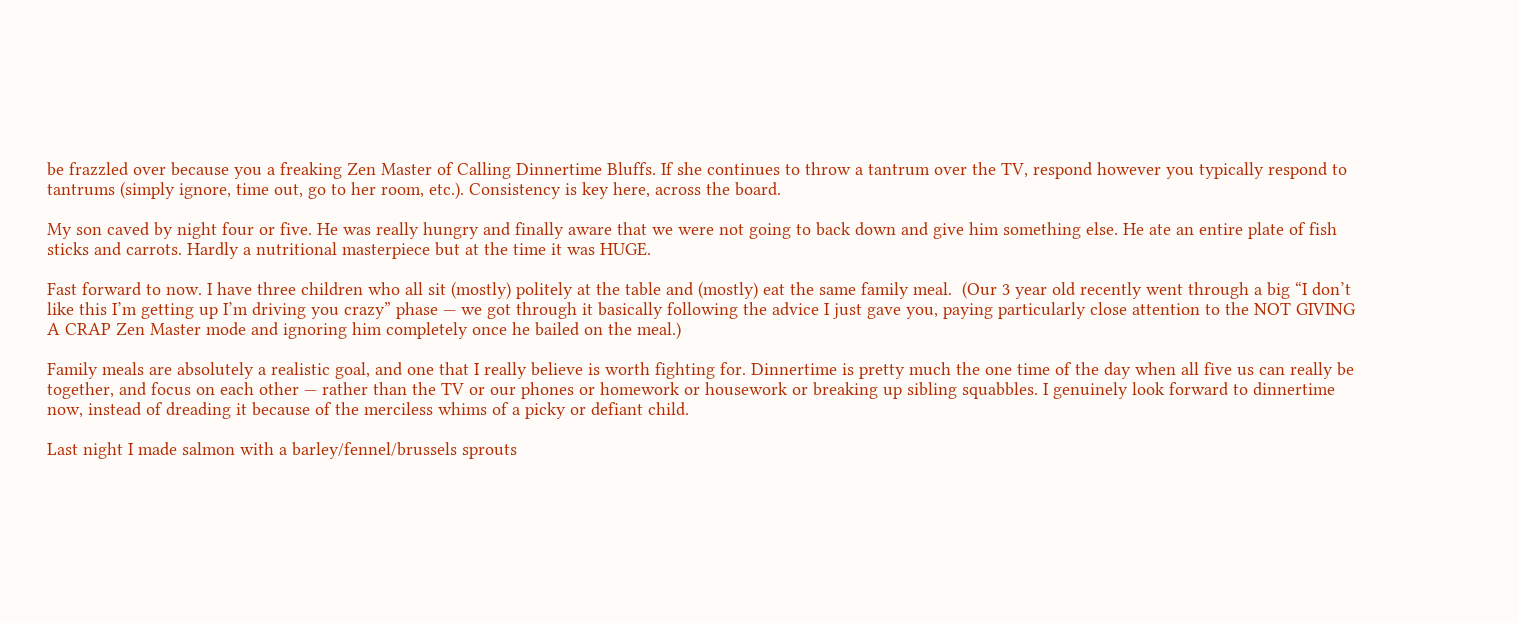be frazzled over because you a freaking Zen Master of Calling Dinnertime Bluffs. If she continues to throw a tantrum over the TV, respond however you typically respond to tantrums (simply ignore, time out, go to her room, etc.). Consistency is key here, across the board.

My son caved by night four or five. He was really hungry and finally aware that we were not going to back down and give him something else. He ate an entire plate of fish sticks and carrots. Hardly a nutritional masterpiece but at the time it was HUGE.

Fast forward to now. I have three children who all sit (mostly) politely at the table and (mostly) eat the same family meal.  (Our 3 year old recently went through a big “I don’t like this I’m getting up I’m driving you crazy” phase — we got through it basically following the advice I just gave you, paying particularly close attention to the NOT GIVING A CRAP Zen Master mode and ignoring him completely once he bailed on the meal.)

Family meals are absolutely a realistic goal, and one that I really believe is worth fighting for. Dinnertime is pretty much the one time of the day when all five us can really be together, and focus on each other — rather than the TV or our phones or homework or housework or breaking up sibling squabbles. I genuinely look forward to dinnertime now, instead of dreading it because of the merciless whims of a picky or defiant child.

Last night I made salmon with a barley/fennel/brussels sprouts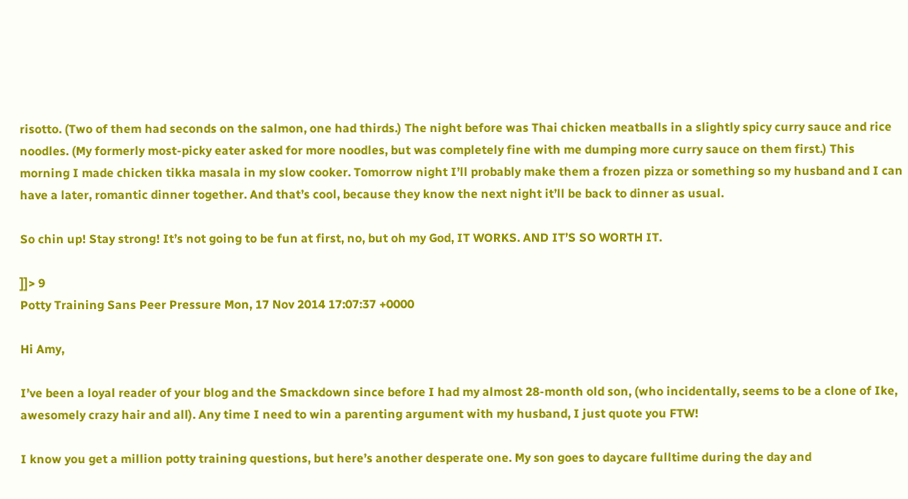risotto. (Two of them had seconds on the salmon, one had thirds.) The night before was Thai chicken meatballs in a slightly spicy curry sauce and rice noodles. (My formerly most-picky eater asked for more noodles, but was completely fine with me dumping more curry sauce on them first.) This morning I made chicken tikka masala in my slow cooker. Tomorrow night I’ll probably make them a frozen pizza or something so my husband and I can have a later, romantic dinner together. And that’s cool, because they know the next night it’ll be back to dinner as usual.

So chin up! Stay strong! It’s not going to be fun at first, no, but oh my God, IT WORKS. AND IT’S SO WORTH IT.

]]> 9
Potty Training Sans Peer Pressure Mon, 17 Nov 2014 17:07:37 +0000

Hi Amy,

I’ve been a loyal reader of your blog and the Smackdown since before I had my almost 28-month old son, (who incidentally, seems to be a clone of Ike, awesomely crazy hair and all). Any time I need to win a parenting argument with my husband, I just quote you FTW!

I know you get a million potty training questions, but here’s another desperate one. My son goes to daycare fulltime during the day and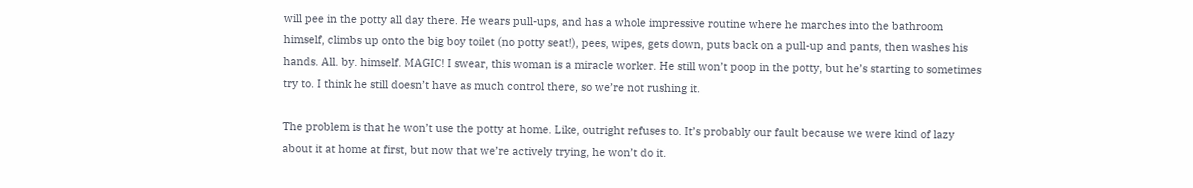will pee in the potty all day there. He wears pull-ups, and has a whole impressive routine where he marches into the bathroom himself, climbs up onto the big boy toilet (no potty seat!), pees, wipes, gets down, puts back on a pull-up and pants, then washes his hands. All. by. himself. MAGIC! I swear, this woman is a miracle worker. He still won’t poop in the potty, but he’s starting to sometimes try to. I think he still doesn’t have as much control there, so we’re not rushing it.

The problem is that he won’t use the potty at home. Like, outright refuses to. It’s probably our fault because we were kind of lazy about it at home at first, but now that we’re actively trying, he won’t do it.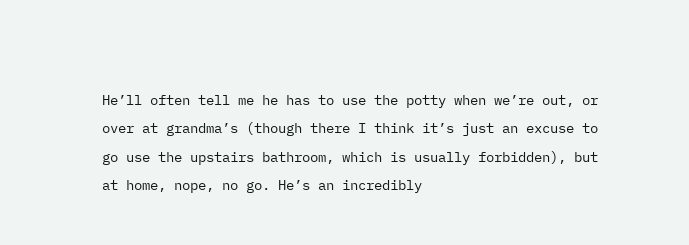He’ll often tell me he has to use the potty when we’re out, or over at grandma’s (though there I think it’s just an excuse to go use the upstairs bathroom, which is usually forbidden), but at home, nope, no go. He’s an incredibly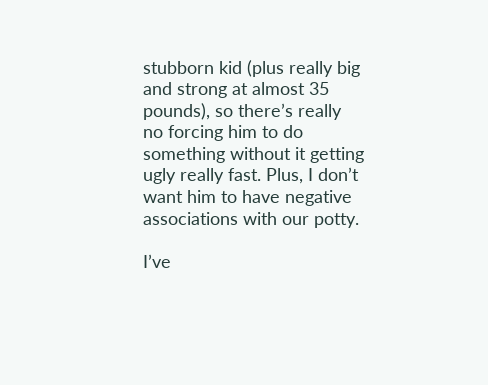stubborn kid (plus really big and strong at almost 35 pounds), so there’s really no forcing him to do something without it getting ugly really fast. Plus, I don’t want him to have negative associations with our potty.

I’ve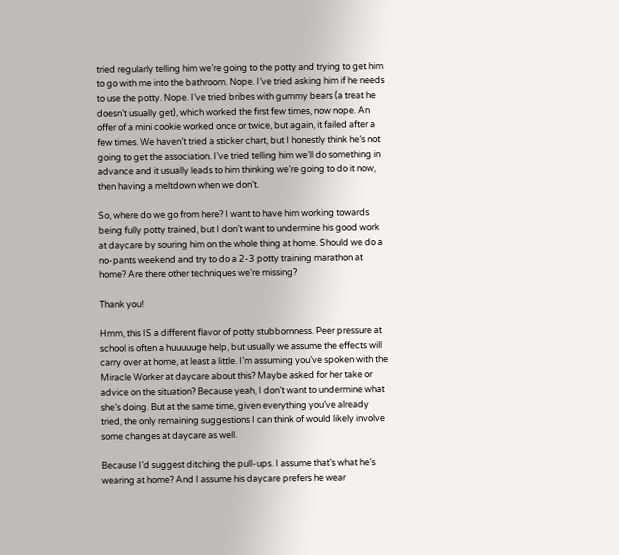tried regularly telling him we’re going to the potty and trying to get him to go with me into the bathroom. Nope. I’ve tried asking him if he needs to use the potty. Nope. I’ve tried bribes with gummy bears (a treat he doesn’t usually get), which worked the first few times, now nope. An offer of a mini cookie worked once or twice, but again, it failed after a few times. We haven’t tried a sticker chart, but I honestly think he’s not going to get the association. I’ve tried telling him we’ll do something in advance and it usually leads to him thinking we’re going to do it now, then having a meltdown when we don’t.

So, where do we go from here? I want to have him working towards being fully potty trained, but I don’t want to undermine his good work at daycare by souring him on the whole thing at home. Should we do a no-pants weekend and try to do a 2-3 potty training marathon at home? Are there other techniques we’re missing?

Thank you!

Hmm, this IS a different flavor of potty stubbornness. Peer pressure at school is often a huuuuuge help, but usually we assume the effects will carry over at home, at least a little. I’m assuming you’ve spoken with the Miracle Worker at daycare about this? Maybe asked for her take or advice on the situation? Because yeah, I don’t want to undermine what she’s doing. But at the same time, given everything you’ve already tried, the only remaining suggestions I can think of would likely involve some changes at daycare as well.

Because I’d suggest ditching the pull-ups. I assume that’s what he’s wearing at home? And I assume his daycare prefers he wear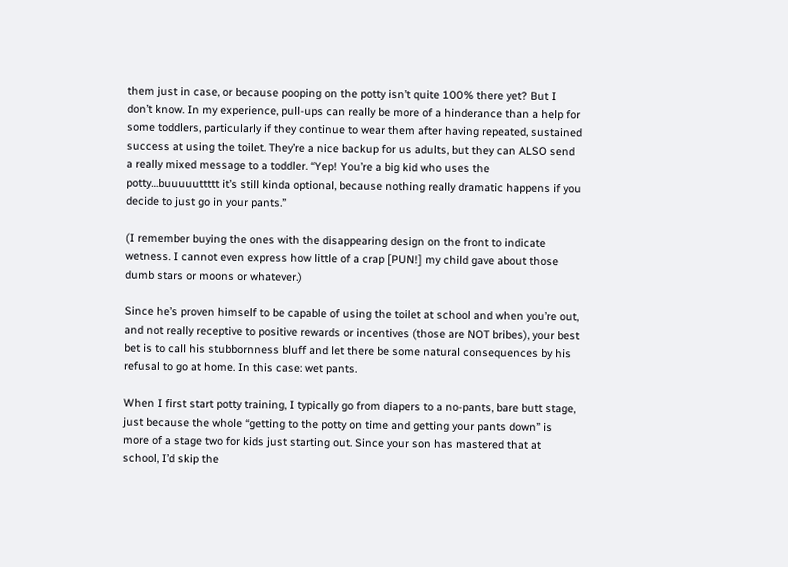them just in case, or because pooping on the potty isn’t quite 100% there yet? But I don’t know. In my experience, pull-ups can really be more of a hinderance than a help for some toddlers, particularly if they continue to wear them after having repeated, sustained success at using the toilet. They’re a nice backup for us adults, but they can ALSO send a really mixed message to a toddler. “Yep! You’re a big kid who uses the potty…buuuuuttttt it’s still kinda optional, because nothing really dramatic happens if you decide to just go in your pants.”

(I remember buying the ones with the disappearing design on the front to indicate wetness. I cannot even express how little of a crap [PUN!] my child gave about those dumb stars or moons or whatever.)

Since he’s proven himself to be capable of using the toilet at school and when you’re out, and not really receptive to positive rewards or incentives (those are NOT bribes), your best bet is to call his stubbornness bluff and let there be some natural consequences by his refusal to go at home. In this case: wet pants.

When I first start potty training, I typically go from diapers to a no-pants, bare butt stage, just because the whole “getting to the potty on time and getting your pants down” is more of a stage two for kids just starting out. Since your son has mastered that at school, I’d skip the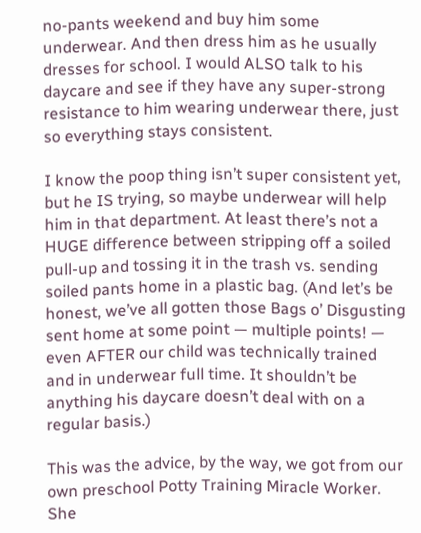no-pants weekend and buy him some underwear. And then dress him as he usually dresses for school. I would ALSO talk to his daycare and see if they have any super-strong resistance to him wearing underwear there, just so everything stays consistent.

I know the poop thing isn’t super consistent yet, but he IS trying, so maybe underwear will help him in that department. At least there’s not a HUGE difference between stripping off a soiled pull-up and tossing it in the trash vs. sending soiled pants home in a plastic bag. (And let’s be honest, we’ve all gotten those Bags o’ Disgusting sent home at some point — multiple points! — even AFTER our child was technically trained and in underwear full time. It shouldn’t be anything his daycare doesn’t deal with on a regular basis.)

This was the advice, by the way, we got from our own preschool Potty Training Miracle Worker. She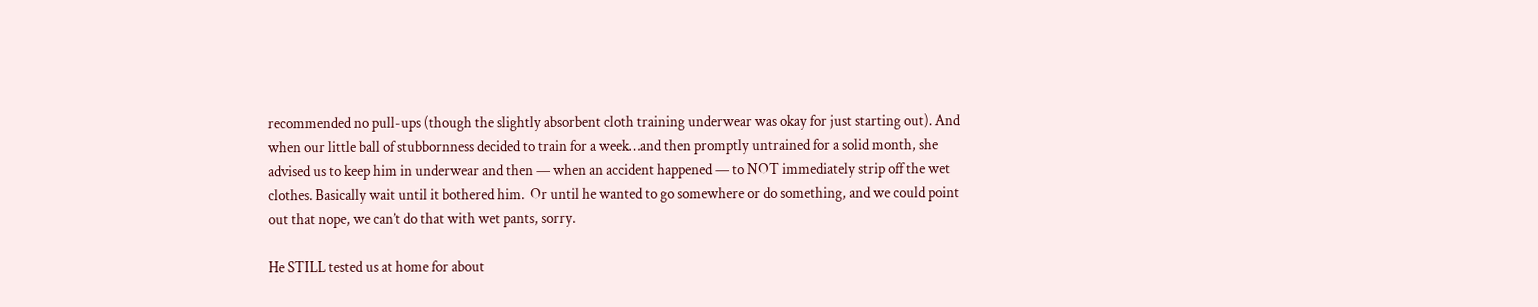recommended no pull-ups (though the slightly absorbent cloth training underwear was okay for just starting out). And when our little ball of stubbornness decided to train for a week…and then promptly untrained for a solid month, she advised us to keep him in underwear and then — when an accident happened — to NOT immediately strip off the wet clothes. Basically wait until it bothered him.  Or until he wanted to go somewhere or do something, and we could point out that nope, we can’t do that with wet pants, sorry.

He STILL tested us at home for about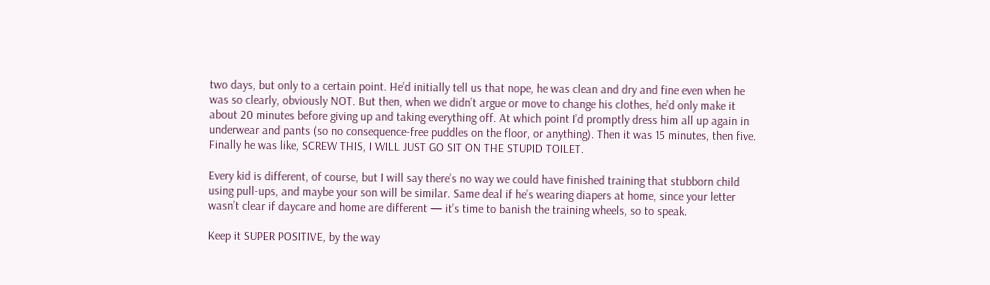two days, but only to a certain point. He’d initially tell us that nope, he was clean and dry and fine even when he was so clearly, obviously NOT. But then, when we didn’t argue or move to change his clothes, he’d only make it about 20 minutes before giving up and taking everything off. At which point I’d promptly dress him all up again in underwear and pants (so no consequence-free puddles on the floor, or anything). Then it was 15 minutes, then five. Finally he was like, SCREW THIS, I WILL JUST GO SIT ON THE STUPID TOILET.

Every kid is different, of course, but I will say there’s no way we could have finished training that stubborn child using pull-ups, and maybe your son will be similar. Same deal if he’s wearing diapers at home, since your letter wasn’t clear if daycare and home are different — it’s time to banish the training wheels, so to speak.

Keep it SUPER POSITIVE, by the way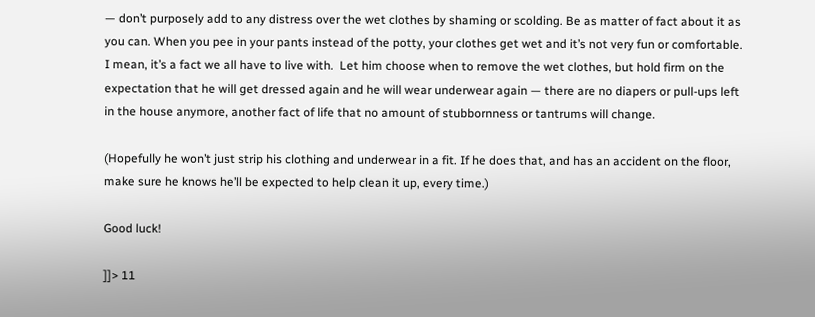— don’t purposely add to any distress over the wet clothes by shaming or scolding. Be as matter of fact about it as you can. When you pee in your pants instead of the potty, your clothes get wet and it’s not very fun or comfortable. I mean, it’s a fact we all have to live with.  Let him choose when to remove the wet clothes, but hold firm on the expectation that he will get dressed again and he will wear underwear again — there are no diapers or pull-ups left in the house anymore, another fact of life that no amount of stubbornness or tantrums will change.

(Hopefully he won’t just strip his clothing and underwear in a fit. If he does that, and has an accident on the floor, make sure he knows he’ll be expected to help clean it up, every time.)

Good luck!

]]> 11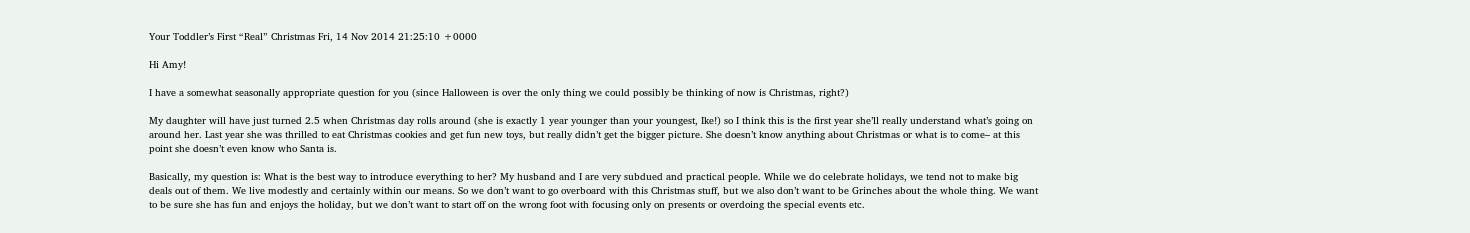Your Toddler’s First “Real” Christmas Fri, 14 Nov 2014 21:25:10 +0000

Hi Amy!

I have a somewhat seasonally appropriate question for you (since Halloween is over the only thing we could possibly be thinking of now is Christmas, right?)

My daughter will have just turned 2.5 when Christmas day rolls around (she is exactly 1 year younger than your youngest, Ike!) so I think this is the first year she’ll really understand what’s going on around her. Last year she was thrilled to eat Christmas cookies and get fun new toys, but really didn’t get the bigger picture. She doesn’t know anything about Christmas or what is to come– at this point she doesn’t even know who Santa is.

Basically, my question is: What is the best way to introduce everything to her? My husband and I are very subdued and practical people. While we do celebrate holidays, we tend not to make big deals out of them. We live modestly and certainly within our means. So we don’t want to go overboard with this Christmas stuff, but we also don’t want to be Grinches about the whole thing. We want to be sure she has fun and enjoys the holiday, but we don’t want to start off on the wrong foot with focusing only on presents or overdoing the special events etc.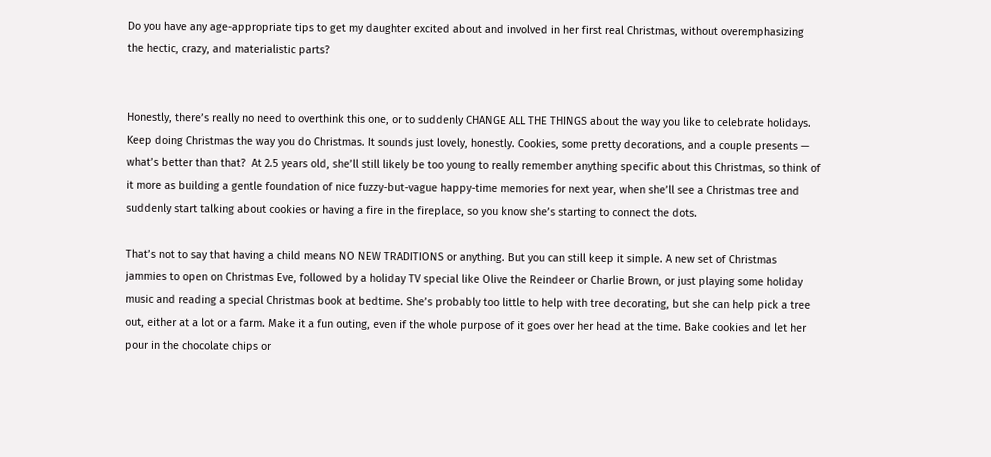Do you have any age-appropriate tips to get my daughter excited about and involved in her first real Christmas, without overemphasizing the hectic, crazy, and materialistic parts?


Honestly, there’s really no need to overthink this one, or to suddenly CHANGE ALL THE THINGS about the way you like to celebrate holidays. Keep doing Christmas the way you do Christmas. It sounds just lovely, honestly. Cookies, some pretty decorations, and a couple presents — what’s better than that?  At 2.5 years old, she’ll still likely be too young to really remember anything specific about this Christmas, so think of it more as building a gentle foundation of nice fuzzy-but-vague happy-time memories for next year, when she’ll see a Christmas tree and suddenly start talking about cookies or having a fire in the fireplace, so you know she’s starting to connect the dots.

That’s not to say that having a child means NO NEW TRADITIONS or anything. But you can still keep it simple. A new set of Christmas jammies to open on Christmas Eve, followed by a holiday TV special like Olive the Reindeer or Charlie Brown, or just playing some holiday music and reading a special Christmas book at bedtime. She’s probably too little to help with tree decorating, but she can help pick a tree out, either at a lot or a farm. Make it a fun outing, even if the whole purpose of it goes over her head at the time. Bake cookies and let her pour in the chocolate chips or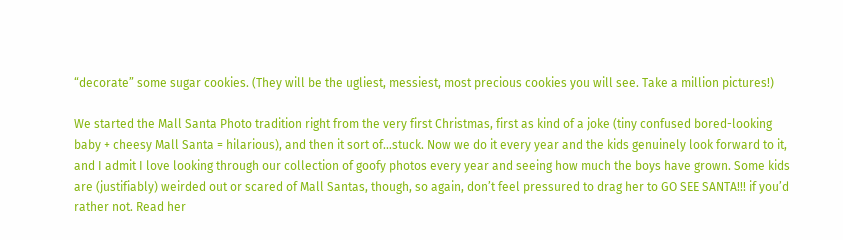“decorate” some sugar cookies. (They will be the ugliest, messiest, most precious cookies you will see. Take a million pictures!)

We started the Mall Santa Photo tradition right from the very first Christmas, first as kind of a joke (tiny confused bored-looking baby + cheesy Mall Santa = hilarious), and then it sort of…stuck. Now we do it every year and the kids genuinely look forward to it, and I admit I love looking through our collection of goofy photos every year and seeing how much the boys have grown. Some kids are (justifiably) weirded out or scared of Mall Santas, though, so again, don’t feel pressured to drag her to GO SEE SANTA!!! if you’d rather not. Read her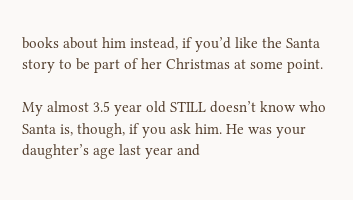books about him instead, if you’d like the Santa story to be part of her Christmas at some point.

My almost 3.5 year old STILL doesn’t know who Santa is, though, if you ask him. He was your daughter’s age last year and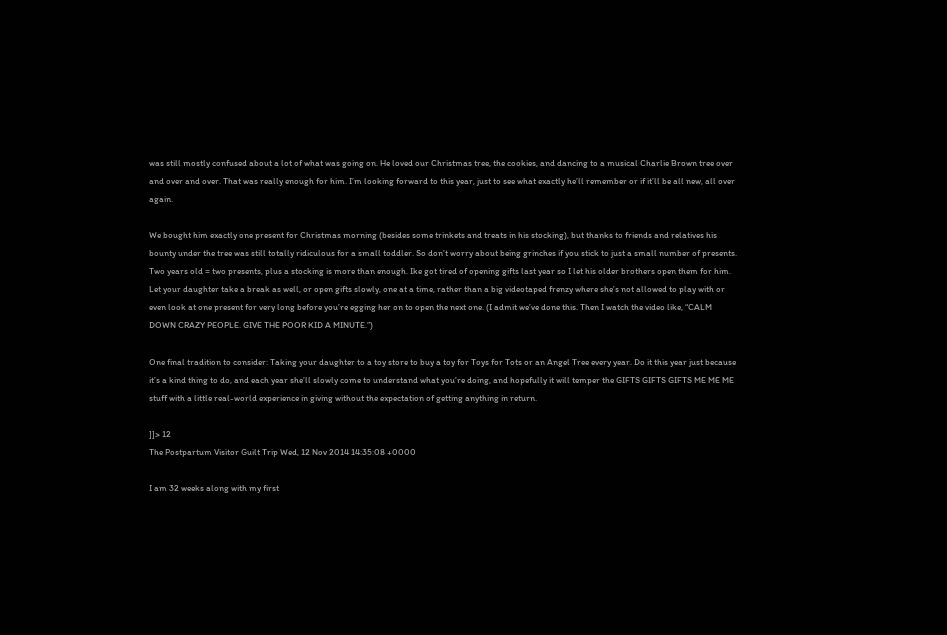was still mostly confused about a lot of what was going on. He loved our Christmas tree, the cookies, and dancing to a musical Charlie Brown tree over and over and over. That was really enough for him. I’m looking forward to this year, just to see what exactly he’ll remember or if it’ll be all new, all over again.

We bought him exactly one present for Christmas morning (besides some trinkets and treats in his stocking), but thanks to friends and relatives his bounty under the tree was still totally ridiculous for a small toddler. So don’t worry about being grinches if you stick to just a small number of presents. Two years old = two presents, plus a stocking is more than enough. Ike got tired of opening gifts last year so I let his older brothers open them for him. Let your daughter take a break as well, or open gifts slowly, one at a time, rather than a big videotaped frenzy where she’s not allowed to play with or even look at one present for very long before you’re egging her on to open the next one. (I admit we’ve done this. Then I watch the video like, “CALM DOWN CRAZY PEOPLE. GIVE THE POOR KID A MINUTE.”)

One final tradition to consider: Taking your daughter to a toy store to buy a toy for Toys for Tots or an Angel Tree every year. Do it this year just because it’s a kind thing to do, and each year she’ll slowly come to understand what you’re doing, and hopefully it will temper the GIFTS GIFTS GIFTS ME ME ME stuff with a little real-world experience in giving without the expectation of getting anything in return.

]]> 12
The Postpartum Visitor Guilt Trip Wed, 12 Nov 2014 14:35:08 +0000

I am 32 weeks along with my first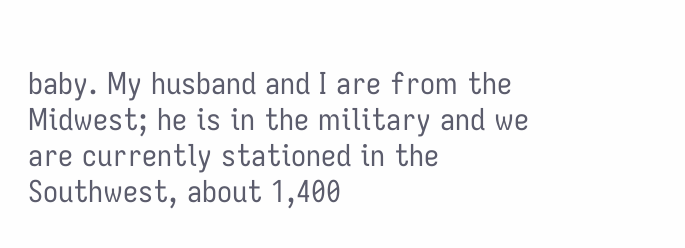baby. My husband and I are from the Midwest; he is in the military and we are currently stationed in the Southwest, about 1,400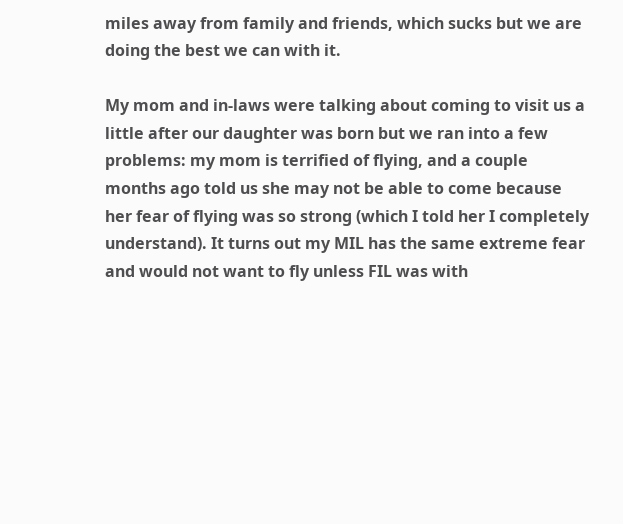miles away from family and friends, which sucks but we are doing the best we can with it.

My mom and in-laws were talking about coming to visit us a little after our daughter was born but we ran into a few problems: my mom is terrified of flying, and a couple months ago told us she may not be able to come because her fear of flying was so strong (which I told her I completely understand). It turns out my MIL has the same extreme fear and would not want to fly unless FIL was with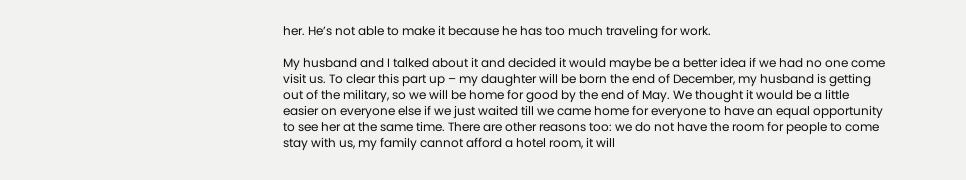her. He’s not able to make it because he has too much traveling for work.

My husband and I talked about it and decided it would maybe be a better idea if we had no one come visit us. To clear this part up – my daughter will be born the end of December, my husband is getting out of the military, so we will be home for good by the end of May. We thought it would be a little easier on everyone else if we just waited till we came home for everyone to have an equal opportunity to see her at the same time. There are other reasons too: we do not have the room for people to come stay with us, my family cannot afford a hotel room, it will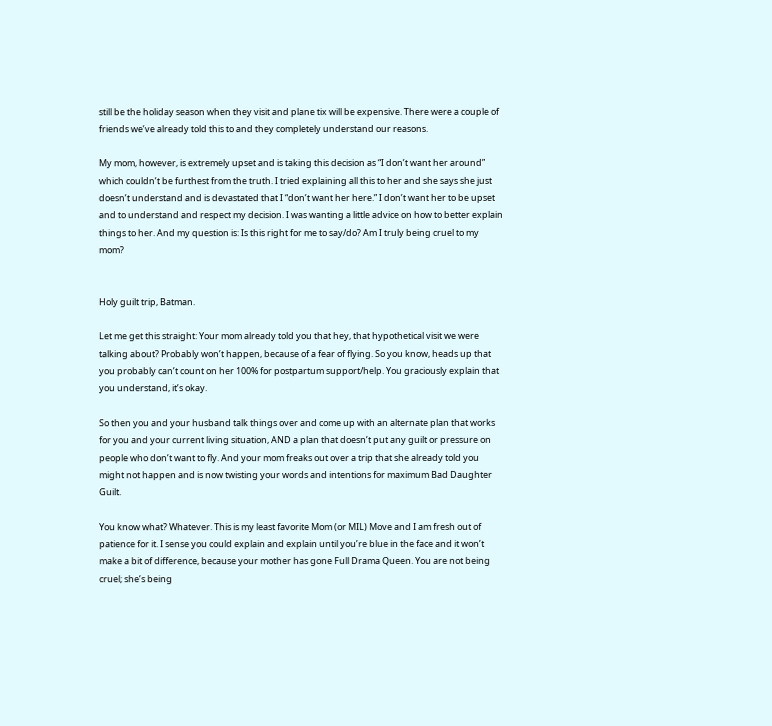still be the holiday season when they visit and plane tix will be expensive. There were a couple of friends we’ve already told this to and they completely understand our reasons.

My mom, however, is extremely upset and is taking this decision as “I don’t want her around” which couldn’t be furthest from the truth. I tried explaining all this to her and she says she just doesn’t understand and is devastated that I “don’t want her here.” I don’t want her to be upset and to understand and respect my decision. I was wanting a little advice on how to better explain things to her. And my question is: Is this right for me to say/do? Am I truly being cruel to my mom?


Holy guilt trip, Batman.

Let me get this straight: Your mom already told you that hey, that hypothetical visit we were talking about? Probably won’t happen, because of a fear of flying. So you know, heads up that you probably can’t count on her 100% for postpartum support/help. You graciously explain that you understand, it’s okay.

So then you and your husband talk things over and come up with an alternate plan that works for you and your current living situation, AND a plan that doesn’t put any guilt or pressure on people who don’t want to fly. And your mom freaks out over a trip that she already told you might not happen and is now twisting your words and intentions for maximum Bad Daughter Guilt.

You know what? Whatever. This is my least favorite Mom (or MIL) Move and I am fresh out of patience for it. I sense you could explain and explain until you’re blue in the face and it won’t make a bit of difference, because your mother has gone Full Drama Queen. You are not being cruel; she’s being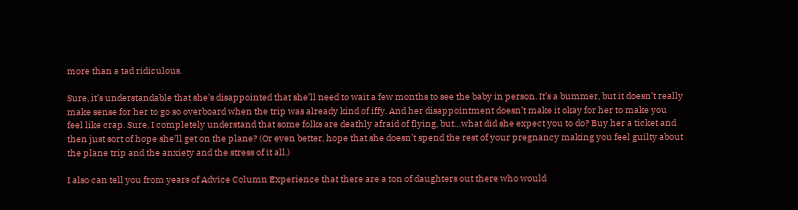more than a tad ridiculous.

Sure, it’s understandable that she’s disappointed that she’ll need to wait a few months to see the baby in person. It’s a bummer, but it doesn’t really make sense for her to go so overboard when the trip was already kind of iffy. And her disappointment doesn’t make it okay for her to make you feel like crap. Sure, I completely understand that some folks are deathly afraid of flying, but…what did she expect you to do? Buy her a ticket and then just sort of hope she’ll get on the plane? (Or even better, hope that she doesn’t spend the rest of your pregnancy making you feel guilty about the plane trip and the anxiety and the stress of it all.)

I also can tell you from years of Advice Column Experience that there are a ton of daughters out there who would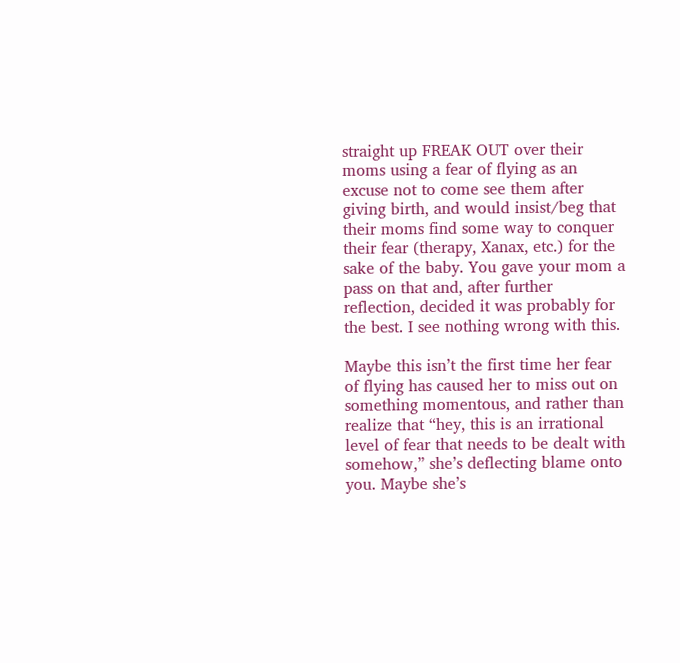straight up FREAK OUT over their moms using a fear of flying as an excuse not to come see them after giving birth, and would insist/beg that their moms find some way to conquer their fear (therapy, Xanax, etc.) for the sake of the baby. You gave your mom a pass on that and, after further reflection, decided it was probably for the best. I see nothing wrong with this.

Maybe this isn’t the first time her fear of flying has caused her to miss out on something momentous, and rather than realize that “hey, this is an irrational level of fear that needs to be dealt with somehow,” she’s deflecting blame onto you. Maybe she’s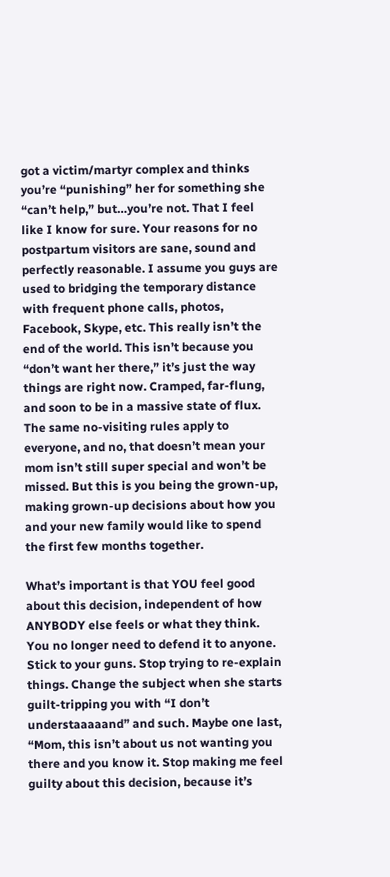got a victim/martyr complex and thinks you’re “punishing” her for something she “can’t help,” but…you’re not. That I feel like I know for sure. Your reasons for no postpartum visitors are sane, sound and perfectly reasonable. I assume you guys are used to bridging the temporary distance with frequent phone calls, photos, Facebook, Skype, etc. This really isn’t the end of the world. This isn’t because you “don’t want her there,” it’s just the way things are right now. Cramped, far-flung, and soon to be in a massive state of flux. The same no-visiting rules apply to everyone, and no, that doesn’t mean your mom isn’t still super special and won’t be missed. But this is you being the grown-up, making grown-up decisions about how you and your new family would like to spend the first few months together.

What’s important is that YOU feel good about this decision, independent of how ANYBODY else feels or what they think. You no longer need to defend it to anyone. Stick to your guns. Stop trying to re-explain things. Change the subject when she starts guilt-tripping you with “I don’t understaaaaand” and such. Maybe one last, “Mom, this isn’t about us not wanting you there and you know it. Stop making me feel guilty about this decision, because it’s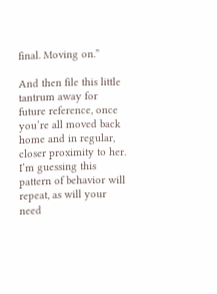final. Moving on.”

And then file this little tantrum away for future reference, once you’re all moved back home and in regular, closer proximity to her. I’m guessing this pattern of behavior will repeat, as will your need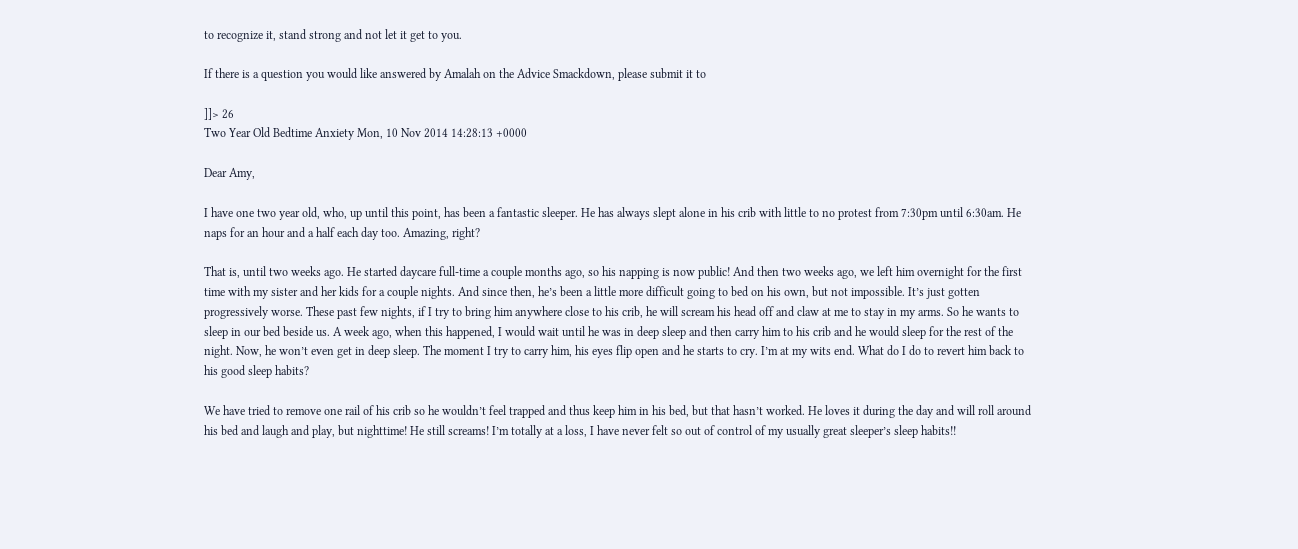to recognize it, stand strong and not let it get to you.

If there is a question you would like answered by Amalah on the Advice Smackdown, please submit it to

]]> 26
Two Year Old Bedtime Anxiety Mon, 10 Nov 2014 14:28:13 +0000

Dear Amy,

I have one two year old, who, up until this point, has been a fantastic sleeper. He has always slept alone in his crib with little to no protest from 7:30pm until 6:30am. He naps for an hour and a half each day too. Amazing, right?

That is, until two weeks ago. He started daycare full-time a couple months ago, so his napping is now public! And then two weeks ago, we left him overnight for the first time with my sister and her kids for a couple nights. And since then, he’s been a little more difficult going to bed on his own, but not impossible. It’s just gotten progressively worse. These past few nights, if I try to bring him anywhere close to his crib, he will scream his head off and claw at me to stay in my arms. So he wants to sleep in our bed beside us. A week ago, when this happened, I would wait until he was in deep sleep and then carry him to his crib and he would sleep for the rest of the night. Now, he won’t even get in deep sleep. The moment I try to carry him, his eyes flip open and he starts to cry. I’m at my wits end. What do I do to revert him back to his good sleep habits?

We have tried to remove one rail of his crib so he wouldn’t feel trapped and thus keep him in his bed, but that hasn’t worked. He loves it during the day and will roll around his bed and laugh and play, but nighttime! He still screams! I’m totally at a loss, I have never felt so out of control of my usually great sleeper’s sleep habits!!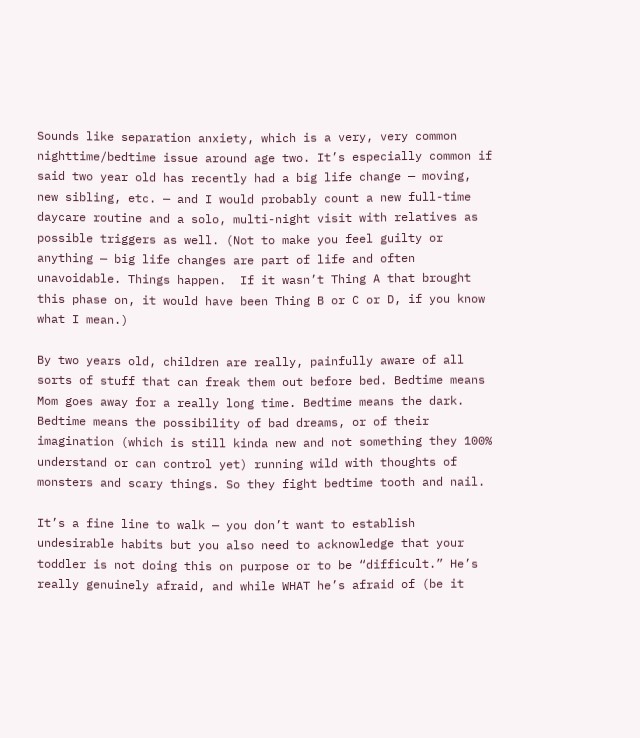Sounds like separation anxiety, which is a very, very common nighttime/bedtime issue around age two. It’s especially common if said two year old has recently had a big life change — moving, new sibling, etc. — and I would probably count a new full-time daycare routine and a solo, multi-night visit with relatives as possible triggers as well. (Not to make you feel guilty or anything — big life changes are part of life and often unavoidable. Things happen.  If it wasn’t Thing A that brought this phase on, it would have been Thing B or C or D, if you know what I mean.)

By two years old, children are really, painfully aware of all sorts of stuff that can freak them out before bed. Bedtime means Mom goes away for a really long time. Bedtime means the dark. Bedtime means the possibility of bad dreams, or of their imagination (which is still kinda new and not something they 100% understand or can control yet) running wild with thoughts of monsters and scary things. So they fight bedtime tooth and nail.

It’s a fine line to walk — you don’t want to establish undesirable habits but you also need to acknowledge that your toddler is not doing this on purpose or to be “difficult.” He’s really genuinely afraid, and while WHAT he’s afraid of (be it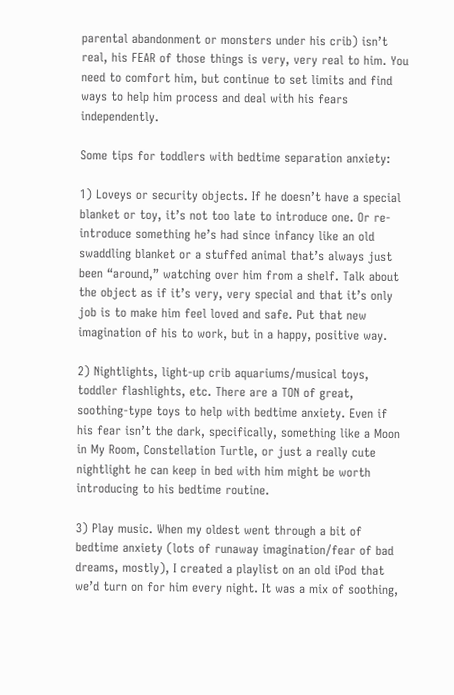parental abandonment or monsters under his crib) isn’t real, his FEAR of those things is very, very real to him. You need to comfort him, but continue to set limits and find ways to help him process and deal with his fears independently.

Some tips for toddlers with bedtime separation anxiety:

1) Loveys or security objects. If he doesn’t have a special blanket or toy, it’s not too late to introduce one. Or re-introduce something he’s had since infancy like an old swaddling blanket or a stuffed animal that’s always just been “around,” watching over him from a shelf. Talk about the object as if it’s very, very special and that it’s only job is to make him feel loved and safe. Put that new imagination of his to work, but in a happy, positive way.

2) Nightlights, light-up crib aquariums/musical toys, toddler flashlights, etc. There are a TON of great, soothing-type toys to help with bedtime anxiety. Even if his fear isn’t the dark, specifically, something like a Moon in My Room, Constellation Turtle, or just a really cute nightlight he can keep in bed with him might be worth introducing to his bedtime routine.

3) Play music. When my oldest went through a bit of bedtime anxiety (lots of runaway imagination/fear of bad dreams, mostly), I created a playlist on an old iPod that we’d turn on for him every night. It was a mix of soothing,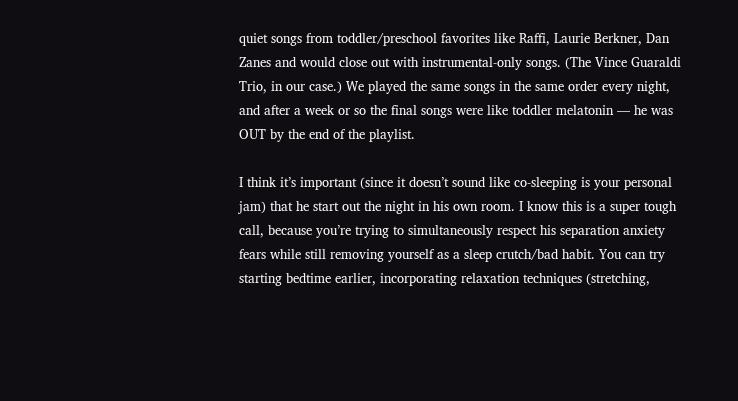quiet songs from toddler/preschool favorites like Raffi, Laurie Berkner, Dan Zanes and would close out with instrumental-only songs. (The Vince Guaraldi Trio, in our case.) We played the same songs in the same order every night, and after a week or so the final songs were like toddler melatonin — he was OUT by the end of the playlist.

I think it’s important (since it doesn’t sound like co-sleeping is your personal jam) that he start out the night in his own room. I know this is a super tough call, because you’re trying to simultaneously respect his separation anxiety fears while still removing yourself as a sleep crutch/bad habit. You can try starting bedtime earlier, incorporating relaxation techniques (stretching,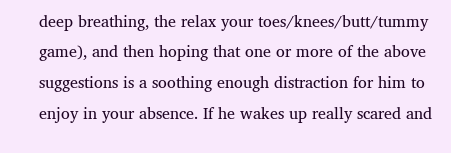deep breathing, the relax your toes/knees/butt/tummy game), and then hoping that one or more of the above suggestions is a soothing enough distraction for him to enjoy in your absence. If he wakes up really scared and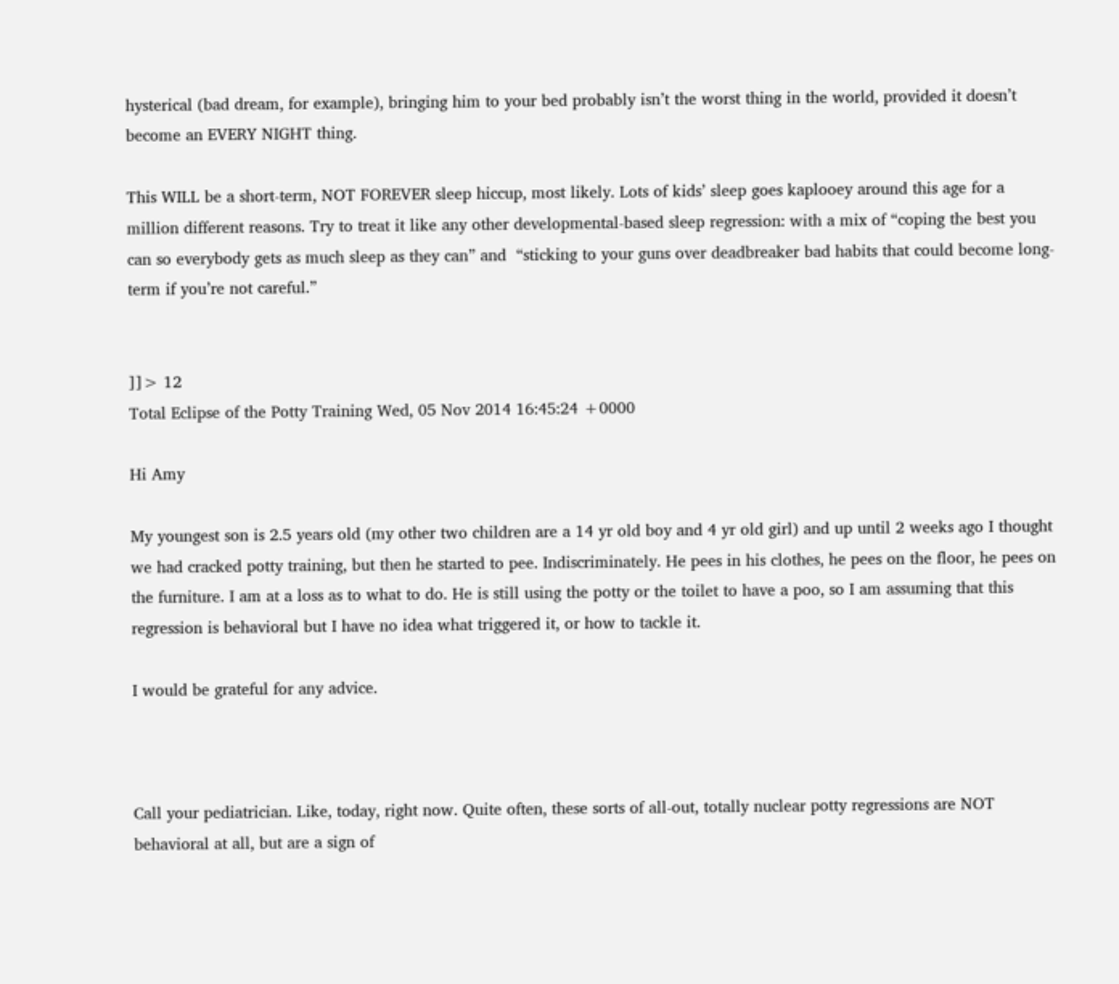hysterical (bad dream, for example), bringing him to your bed probably isn’t the worst thing in the world, provided it doesn’t become an EVERY NIGHT thing.

This WILL be a short-term, NOT FOREVER sleep hiccup, most likely. Lots of kids’ sleep goes kaplooey around this age for a million different reasons. Try to treat it like any other developmental-based sleep regression: with a mix of “coping the best you can so everybody gets as much sleep as they can” and  “sticking to your guns over deadbreaker bad habits that could become long-term if you’re not careful.”


]]> 12
Total Eclipse of the Potty Training Wed, 05 Nov 2014 16:45:24 +0000

Hi Amy

My youngest son is 2.5 years old (my other two children are a 14 yr old boy and 4 yr old girl) and up until 2 weeks ago I thought we had cracked potty training, but then he started to pee. Indiscriminately. He pees in his clothes, he pees on the floor, he pees on the furniture. I am at a loss as to what to do. He is still using the potty or the toilet to have a poo, so I am assuming that this regression is behavioral but I have no idea what triggered it, or how to tackle it.

I would be grateful for any advice.



Call your pediatrician. Like, today, right now. Quite often, these sorts of all-out, totally nuclear potty regressions are NOT behavioral at all, but are a sign of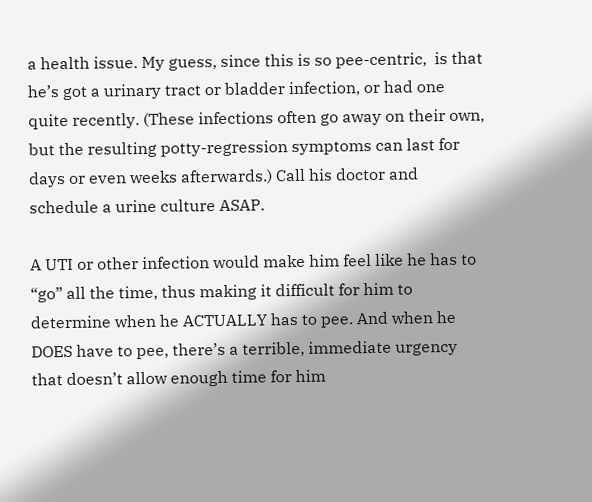a health issue. My guess, since this is so pee-centric,  is that he’s got a urinary tract or bladder infection, or had one quite recently. (These infections often go away on their own, but the resulting potty-regression symptoms can last for days or even weeks afterwards.) Call his doctor and schedule a urine culture ASAP.

A UTI or other infection would make him feel like he has to “go” all the time, thus making it difficult for him to determine when he ACTUALLY has to pee. And when he DOES have to pee, there’s a terrible, immediate urgency that doesn’t allow enough time for him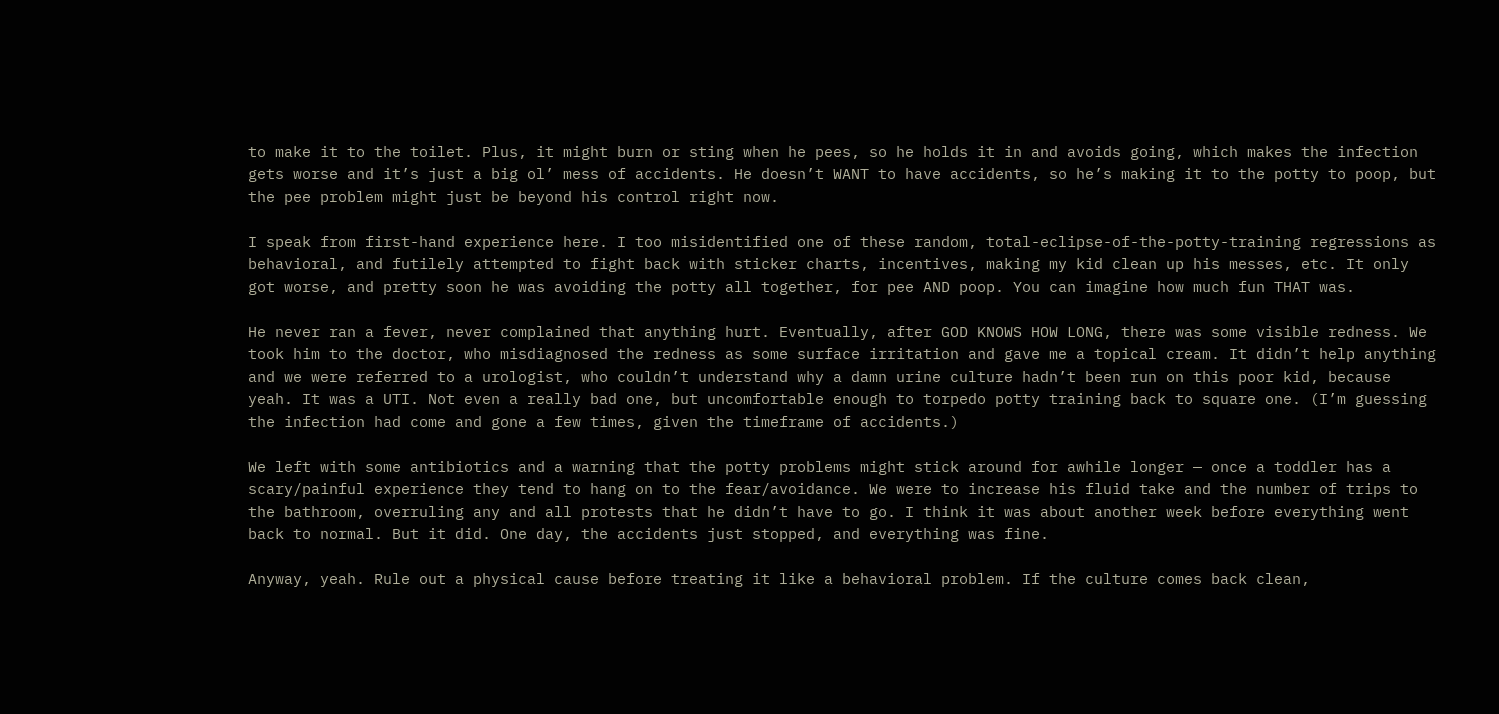to make it to the toilet. Plus, it might burn or sting when he pees, so he holds it in and avoids going, which makes the infection gets worse and it’s just a big ol’ mess of accidents. He doesn’t WANT to have accidents, so he’s making it to the potty to poop, but the pee problem might just be beyond his control right now.

I speak from first-hand experience here. I too misidentified one of these random, total-eclipse-of-the-potty-training regressions as behavioral, and futilely attempted to fight back with sticker charts, incentives, making my kid clean up his messes, etc. It only got worse, and pretty soon he was avoiding the potty all together, for pee AND poop. You can imagine how much fun THAT was.

He never ran a fever, never complained that anything hurt. Eventually, after GOD KNOWS HOW LONG, there was some visible redness. We took him to the doctor, who misdiagnosed the redness as some surface irritation and gave me a topical cream. It didn’t help anything and we were referred to a urologist, who couldn’t understand why a damn urine culture hadn’t been run on this poor kid, because yeah. It was a UTI. Not even a really bad one, but uncomfortable enough to torpedo potty training back to square one. (I’m guessing the infection had come and gone a few times, given the timeframe of accidents.)

We left with some antibiotics and a warning that the potty problems might stick around for awhile longer — once a toddler has a scary/painful experience they tend to hang on to the fear/avoidance. We were to increase his fluid take and the number of trips to the bathroom, overruling any and all protests that he didn’t have to go. I think it was about another week before everything went back to normal. But it did. One day, the accidents just stopped, and everything was fine.

Anyway, yeah. Rule out a physical cause before treating it like a behavioral problem. If the culture comes back clean,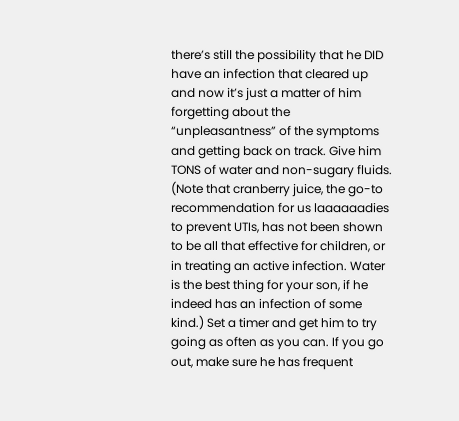there’s still the possibility that he DID have an infection that cleared up and now it’s just a matter of him forgetting about the “unpleasantness” of the symptoms and getting back on track. Give him TONS of water and non-sugary fluids. (Note that cranberry juice, the go-to recommendation for us laaaaaadies to prevent UTIs, has not been shown to be all that effective for children, or in treating an active infection. Water is the best thing for your son, if he indeed has an infection of some kind.) Set a timer and get him to try going as often as you can. If you go out, make sure he has frequent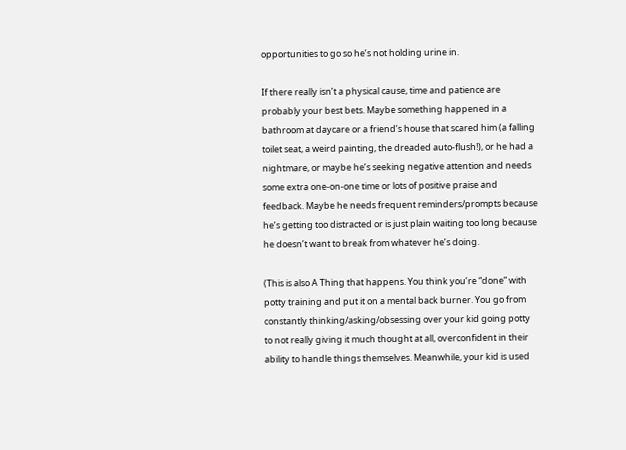opportunities to go so he’s not holding urine in.

If there really isn’t a physical cause, time and patience are probably your best bets. Maybe something happened in a bathroom at daycare or a friend’s house that scared him (a falling toilet seat, a weird painting, the dreaded auto-flush!), or he had a nightmare, or maybe he’s seeking negative attention and needs some extra one-on-one time or lots of positive praise and feedback. Maybe he needs frequent reminders/prompts because he’s getting too distracted or is just plain waiting too long because he doesn’t want to break from whatever he’s doing.

(This is also A Thing that happens. You think you’re “done” with potty training and put it on a mental back burner. You go from constantly thinking/asking/obsessing over your kid going potty to not really giving it much thought at all, overconfident in their ability to handle things themselves. Meanwhile, your kid is used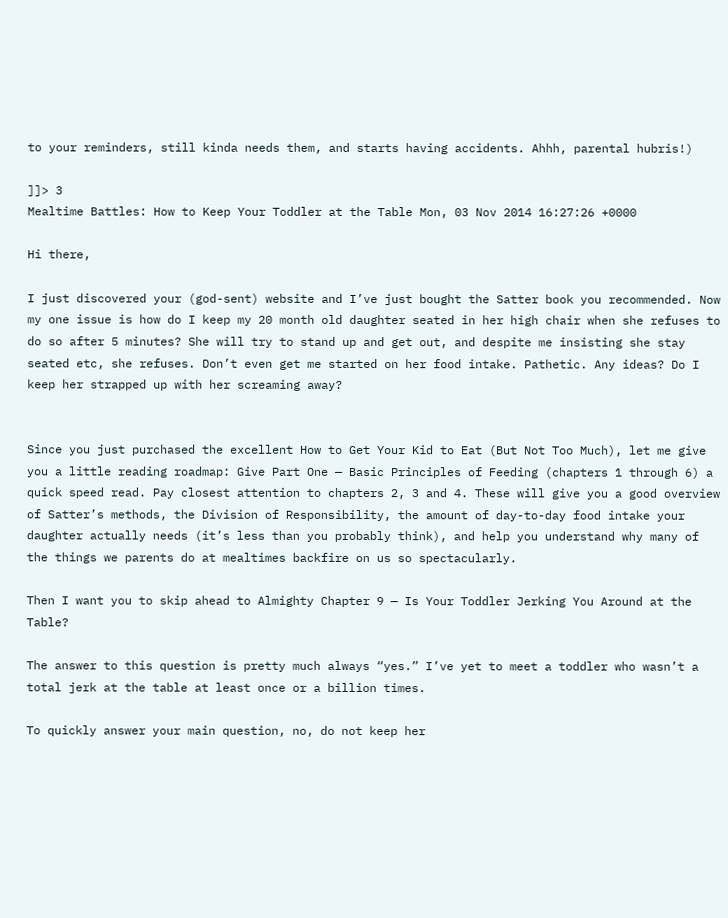to your reminders, still kinda needs them, and starts having accidents. Ahhh, parental hubris!)

]]> 3
Mealtime Battles: How to Keep Your Toddler at the Table Mon, 03 Nov 2014 16:27:26 +0000

Hi there,

I just discovered your (god-sent) website and I’ve just bought the Satter book you recommended. Now my one issue is how do I keep my 20 month old daughter seated in her high chair when she refuses to do so after 5 minutes? She will try to stand up and get out, and despite me insisting she stay seated etc, she refuses. Don’t even get me started on her food intake. Pathetic. Any ideas? Do I keep her strapped up with her screaming away?


Since you just purchased the excellent How to Get Your Kid to Eat (But Not Too Much), let me give you a little reading roadmap: Give Part One — Basic Principles of Feeding (chapters 1 through 6) a quick speed read. Pay closest attention to chapters 2, 3 and 4. These will give you a good overview of Satter’s methods, the Division of Responsibility, the amount of day-to-day food intake your daughter actually needs (it’s less than you probably think), and help you understand why many of the things we parents do at mealtimes backfire on us so spectacularly.

Then I want you to skip ahead to Almighty Chapter 9 — Is Your Toddler Jerking You Around at the Table?

The answer to this question is pretty much always “yes.” I’ve yet to meet a toddler who wasn’t a total jerk at the table at least once or a billion times.

To quickly answer your main question, no, do not keep her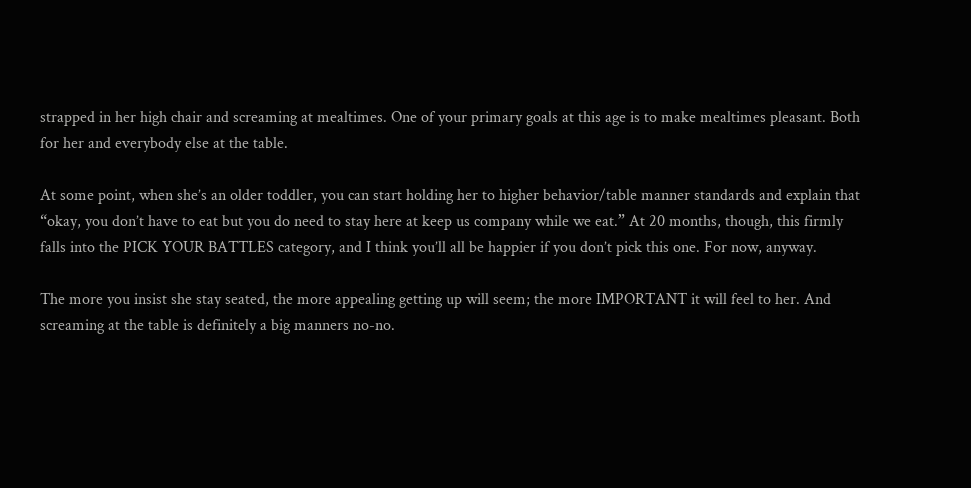strapped in her high chair and screaming at mealtimes. One of your primary goals at this age is to make mealtimes pleasant. Both for her and everybody else at the table.

At some point, when she’s an older toddler, you can start holding her to higher behavior/table manner standards and explain that “okay, you don’t have to eat but you do need to stay here at keep us company while we eat.” At 20 months, though, this firmly falls into the PICK YOUR BATTLES category, and I think you’ll all be happier if you don’t pick this one. For now, anyway.

The more you insist she stay seated, the more appealing getting up will seem; the more IMPORTANT it will feel to her. And screaming at the table is definitely a big manners no-no.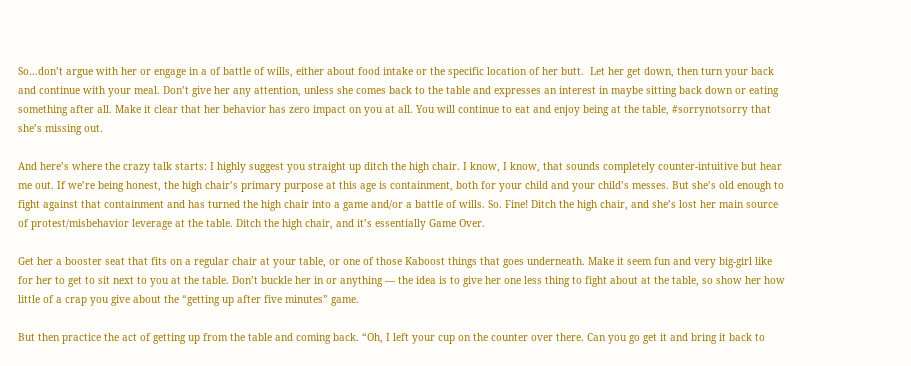So…don’t argue with her or engage in a of battle of wills, either about food intake or the specific location of her butt.  Let her get down, then turn your back and continue with your meal. Don’t give her any attention, unless she comes back to the table and expresses an interest in maybe sitting back down or eating something after all. Make it clear that her behavior has zero impact on you at all. You will continue to eat and enjoy being at the table, #sorrynotsorry that she’s missing out.

And here’s where the crazy talk starts: I highly suggest you straight up ditch the high chair. I know, I know, that sounds completely counter-intuitive but hear me out. If we’re being honest, the high chair’s primary purpose at this age is containment, both for your child and your child’s messes. But she’s old enough to fight against that containment and has turned the high chair into a game and/or a battle of wills. So. Fine! Ditch the high chair, and she’s lost her main source of protest/misbehavior leverage at the table. Ditch the high chair, and it’s essentially Game Over.

Get her a booster seat that fits on a regular chair at your table, or one of those Kaboost things that goes underneath. Make it seem fun and very big-girl like for her to get to sit next to you at the table. Don’t buckle her in or anything — the idea is to give her one less thing to fight about at the table, so show her how little of a crap you give about the “getting up after five minutes” game.

But then practice the act of getting up from the table and coming back. “Oh, I left your cup on the counter over there. Can you go get it and bring it back to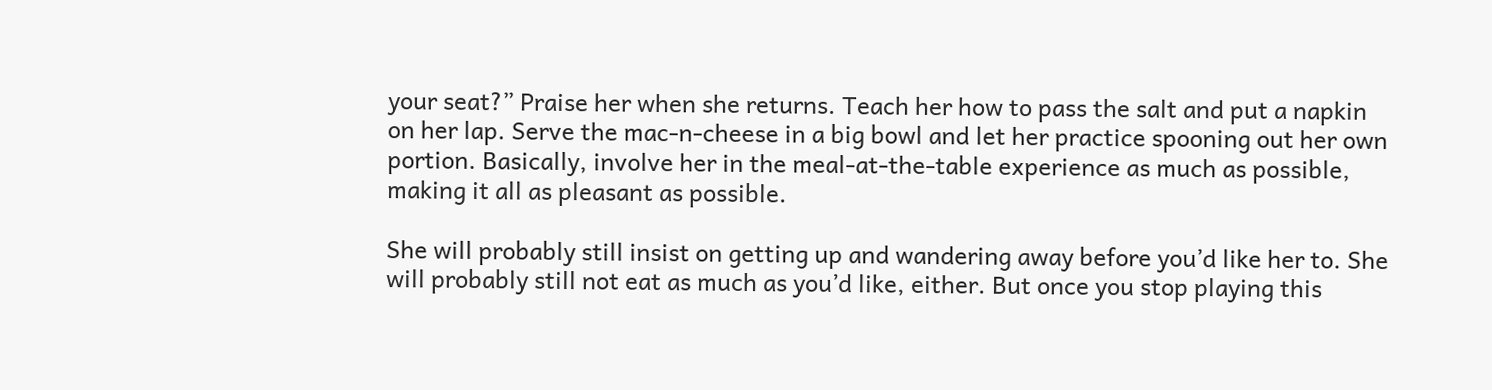your seat?” Praise her when she returns. Teach her how to pass the salt and put a napkin on her lap. Serve the mac-n-cheese in a big bowl and let her practice spooning out her own portion. Basically, involve her in the meal-at-the-table experience as much as possible, making it all as pleasant as possible.

She will probably still insist on getting up and wandering away before you’d like her to. She will probably still not eat as much as you’d like, either. But once you stop playing this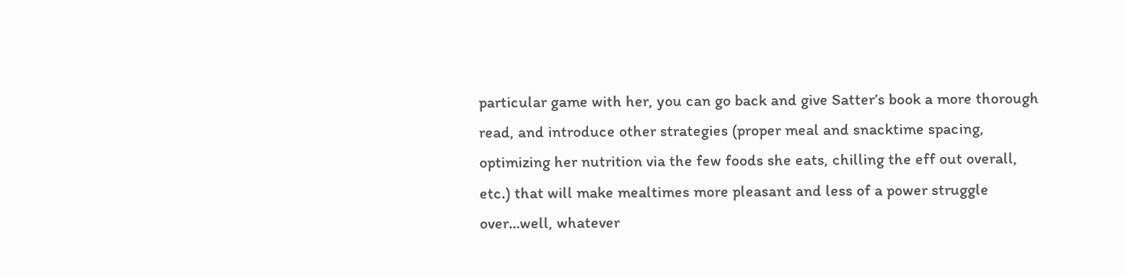particular game with her, you can go back and give Satter’s book a more thorough read, and introduce other strategies (proper meal and snacktime spacing, optimizing her nutrition via the few foods she eats, chilling the eff out overall, etc.) that will make mealtimes more pleasant and less of a power struggle over…well, whatever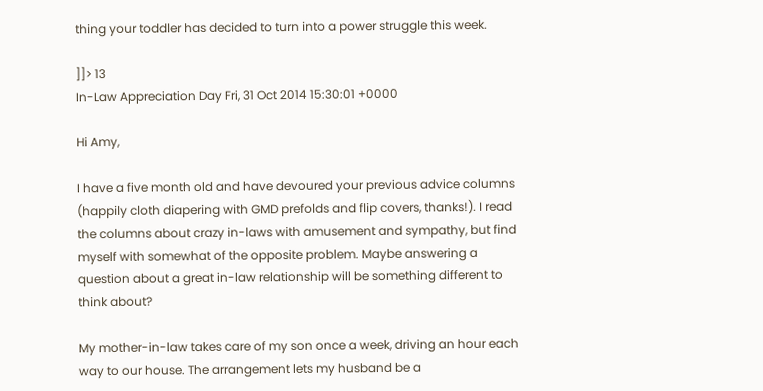thing your toddler has decided to turn into a power struggle this week.

]]> 13
In-Law Appreciation Day Fri, 31 Oct 2014 15:30:01 +0000

Hi Amy,

I have a five month old and have devoured your previous advice columns (happily cloth diapering with GMD prefolds and flip covers, thanks!). I read the columns about crazy in-laws with amusement and sympathy, but find myself with somewhat of the opposite problem. Maybe answering a question about a great in-law relationship will be something different to think about?

My mother-in-law takes care of my son once a week, driving an hour each way to our house. The arrangement lets my husband be a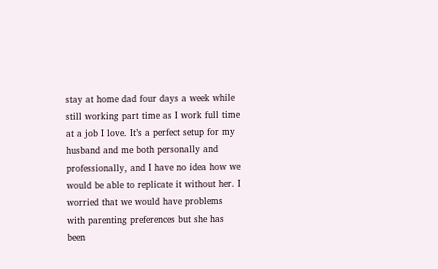stay at home dad four days a week while still working part time as I work full time at a job I love. It’s a perfect setup for my husband and me both personally and professionally, and I have no idea how we would be able to replicate it without her. I worried that we would have problems with parenting preferences but she has been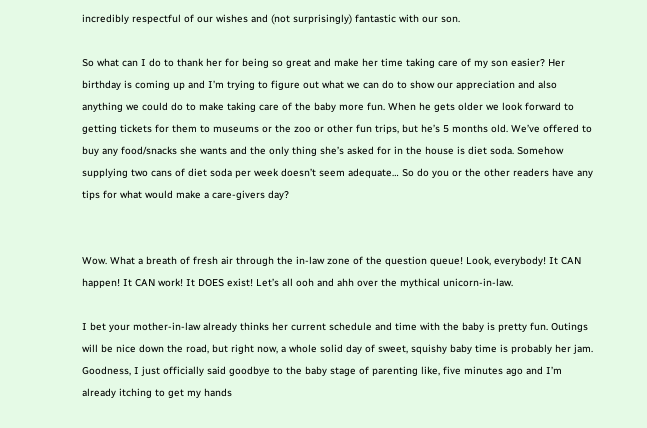incredibly respectful of our wishes and (not surprisingly) fantastic with our son.

So what can I do to thank her for being so great and make her time taking care of my son easier? Her birthday is coming up and I’m trying to figure out what we can do to show our appreciation and also anything we could do to make taking care of the baby more fun. When he gets older we look forward to getting tickets for them to museums or the zoo or other fun trips, but he’s 5 months old. We’ve offered to buy any food/snacks she wants and the only thing she’s asked for in the house is diet soda. Somehow supplying two cans of diet soda per week doesn’t seem adequate… So do you or the other readers have any tips for what would make a care-givers day?


Wow. What a breath of fresh air through the in-law zone of the question queue! Look, everybody! It CAN happen! It CAN work! It DOES exist! Let’s all ooh and ahh over the mythical unicorn-in-law.

I bet your mother-in-law already thinks her current schedule and time with the baby is pretty fun. Outings will be nice down the road, but right now, a whole solid day of sweet, squishy baby time is probably her jam. Goodness, I just officially said goodbye to the baby stage of parenting like, five minutes ago and I’m already itching to get my hands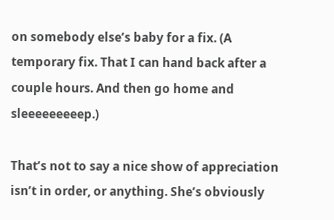on somebody else’s baby for a fix. (A temporary fix. That I can hand back after a couple hours. And then go home and sleeeeeeeeep.)

That’s not to say a nice show of appreciation isn’t in order, or anything. She’s obviously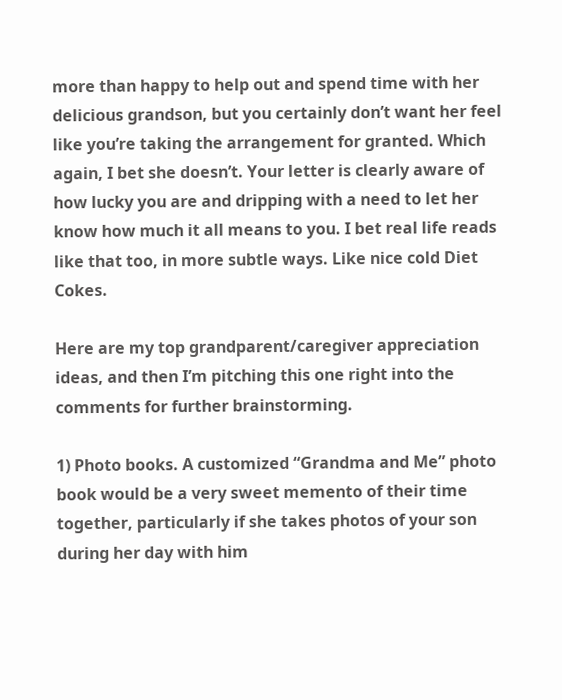more than happy to help out and spend time with her delicious grandson, but you certainly don’t want her feel like you’re taking the arrangement for granted. Which again, I bet she doesn’t. Your letter is clearly aware of how lucky you are and dripping with a need to let her know how much it all means to you. I bet real life reads like that too, in more subtle ways. Like nice cold Diet Cokes.

Here are my top grandparent/caregiver appreciation ideas, and then I’m pitching this one right into the comments for further brainstorming.

1) Photo books. A customized “Grandma and Me” photo book would be a very sweet memento of their time together, particularly if she takes photos of your son during her day with him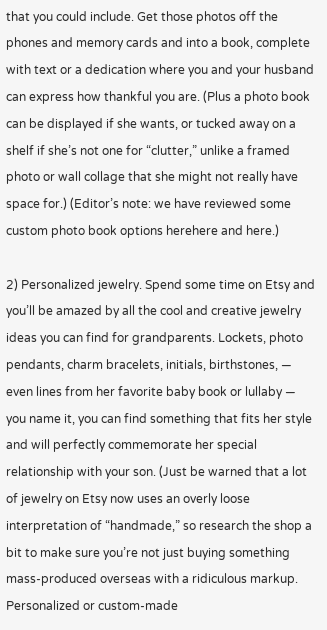that you could include. Get those photos off the phones and memory cards and into a book, complete with text or a dedication where you and your husband can express how thankful you are. (Plus a photo book can be displayed if she wants, or tucked away on a shelf if she’s not one for “clutter,” unlike a framed photo or wall collage that she might not really have space for.) (Editor’s note: we have reviewed some custom photo book options herehere and here.)

2) Personalized jewelry. Spend some time on Etsy and you’ll be amazed by all the cool and creative jewelry ideas you can find for grandparents. Lockets, photo pendants, charm bracelets, initials, birthstones, — even lines from her favorite baby book or lullaby — you name it, you can find something that fits her style and will perfectly commemorate her special relationship with your son. (Just be warned that a lot of jewelry on Etsy now uses an overly loose interpretation of “handmade,” so research the shop a bit to make sure you’re not just buying something mass-produced overseas with a ridiculous markup. Personalized or custom-made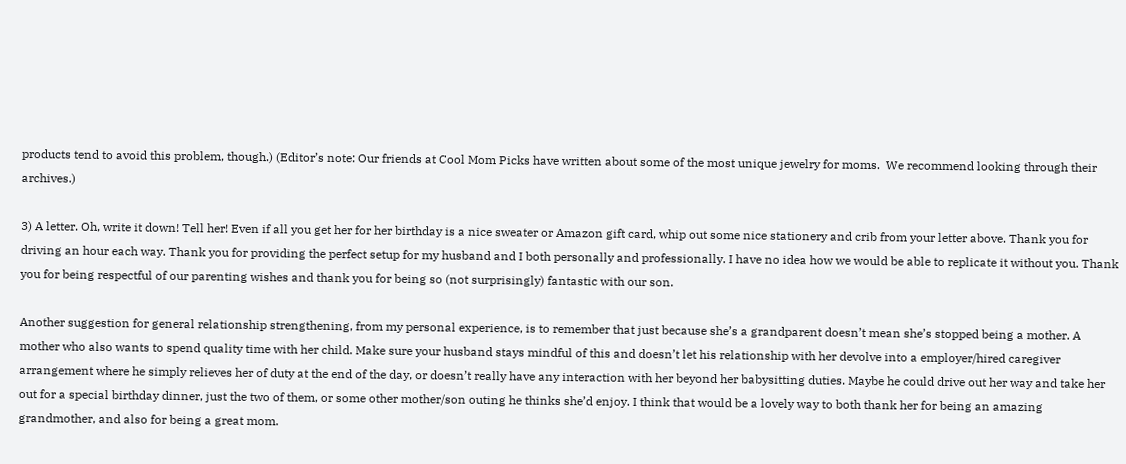products tend to avoid this problem, though.) (Editor’s note: Our friends at Cool Mom Picks have written about some of the most unique jewelry for moms.  We recommend looking through their archives.)

3) A letter. Oh, write it down! Tell her! Even if all you get her for her birthday is a nice sweater or Amazon gift card, whip out some nice stationery and crib from your letter above. Thank you for driving an hour each way. Thank you for providing the perfect setup for my husband and I both personally and professionally. I have no idea how we would be able to replicate it without you. Thank you for being respectful of our parenting wishes and thank you for being so (not surprisingly) fantastic with our son.

Another suggestion for general relationship strengthening, from my personal experience, is to remember that just because she’s a grandparent doesn’t mean she’s stopped being a mother. A mother who also wants to spend quality time with her child. Make sure your husband stays mindful of this and doesn’t let his relationship with her devolve into a employer/hired caregiver arrangement where he simply relieves her of duty at the end of the day, or doesn’t really have any interaction with her beyond her babysitting duties. Maybe he could drive out her way and take her out for a special birthday dinner, just the two of them, or some other mother/son outing he thinks she’d enjoy. I think that would be a lovely way to both thank her for being an amazing grandmother, and also for being a great mom.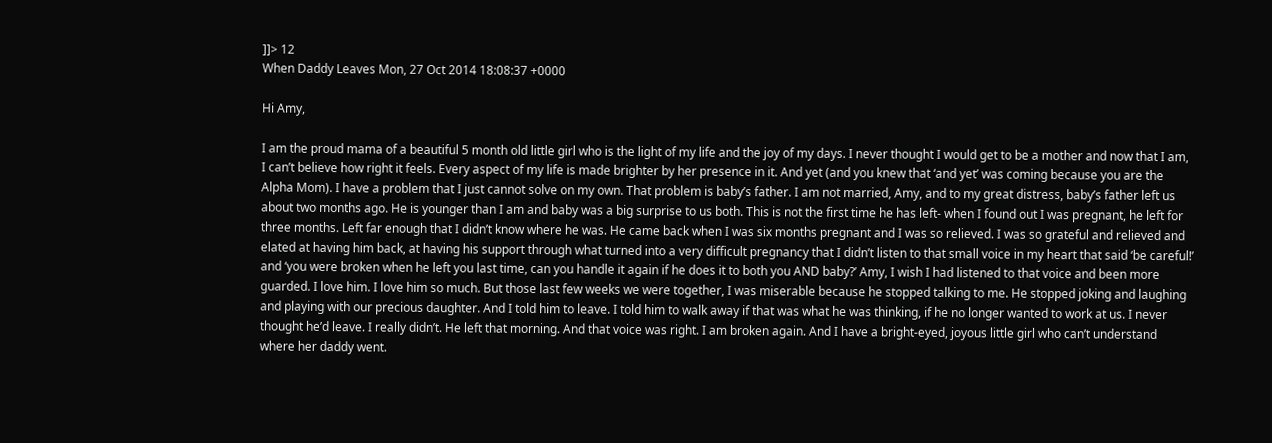]]> 12
When Daddy Leaves Mon, 27 Oct 2014 18:08:37 +0000

Hi Amy,

I am the proud mama of a beautiful 5 month old little girl who is the light of my life and the joy of my days. I never thought I would get to be a mother and now that I am, I can’t believe how right it feels. Every aspect of my life is made brighter by her presence in it. And yet (and you knew that ‘and yet’ was coming because you are the Alpha Mom). I have a problem that I just cannot solve on my own. That problem is baby’s father. I am not married, Amy, and to my great distress, baby’s father left us about two months ago. He is younger than I am and baby was a big surprise to us both. This is not the first time he has left- when I found out I was pregnant, he left for three months. Left far enough that I didn’t know where he was. He came back when I was six months pregnant and I was so relieved. I was so grateful and relieved and elated at having him back, at having his support through what turned into a very difficult pregnancy that I didn’t listen to that small voice in my heart that said ‘be careful!’ and ‘you were broken when he left you last time, can you handle it again if he does it to both you AND baby?’ Amy, I wish I had listened to that voice and been more guarded. I love him. I love him so much. But those last few weeks we were together, I was miserable because he stopped talking to me. He stopped joking and laughing and playing with our precious daughter. And I told him to leave. I told him to walk away if that was what he was thinking, if he no longer wanted to work at us. I never thought he’d leave. I really didn’t. He left that morning. And that voice was right. I am broken again. And I have a bright-eyed, joyous little girl who can’t understand where her daddy went.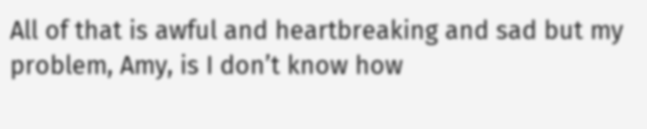All of that is awful and heartbreaking and sad but my problem, Amy, is I don’t know how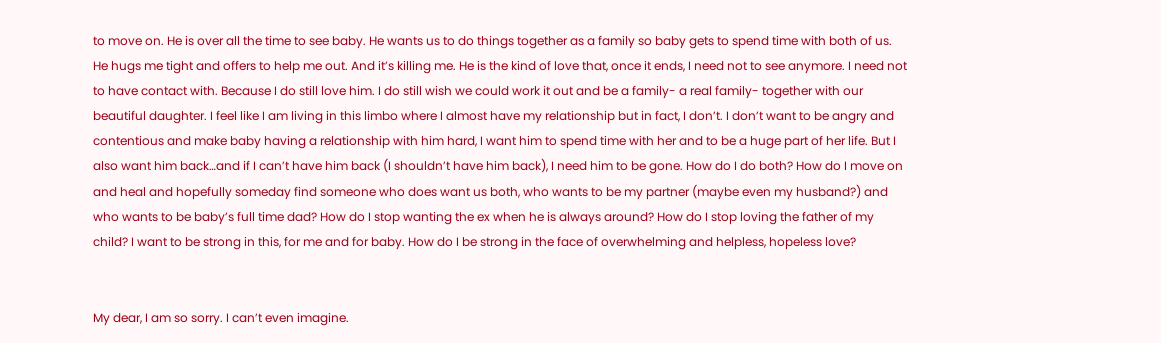to move on. He is over all the time to see baby. He wants us to do things together as a family so baby gets to spend time with both of us. He hugs me tight and offers to help me out. And it’s killing me. He is the kind of love that, once it ends, I need not to see anymore. I need not to have contact with. Because I do still love him. I do still wish we could work it out and be a family- a real family- together with our beautiful daughter. I feel like I am living in this limbo where I almost have my relationship but in fact, I don’t. I don’t want to be angry and contentious and make baby having a relationship with him hard, I want him to spend time with her and to be a huge part of her life. But I also want him back…and if I can’t have him back (I shouldn’t have him back), I need him to be gone. How do I do both? How do I move on and heal and hopefully someday find someone who does want us both, who wants to be my partner (maybe even my husband?) and who wants to be baby’s full time dad? How do I stop wanting the ex when he is always around? How do I stop loving the father of my child? I want to be strong in this, for me and for baby. How do I be strong in the face of overwhelming and helpless, hopeless love?


My dear, I am so sorry. I can’t even imagine.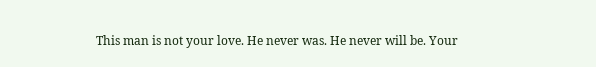This man is not your love. He never was. He never will be. Your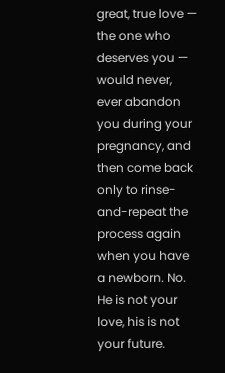great, true love — the one who deserves you — would never, ever abandon you during your pregnancy, and then come back only to rinse-and-repeat the process again when you have a newborn. No. He is not your love, his is not your future.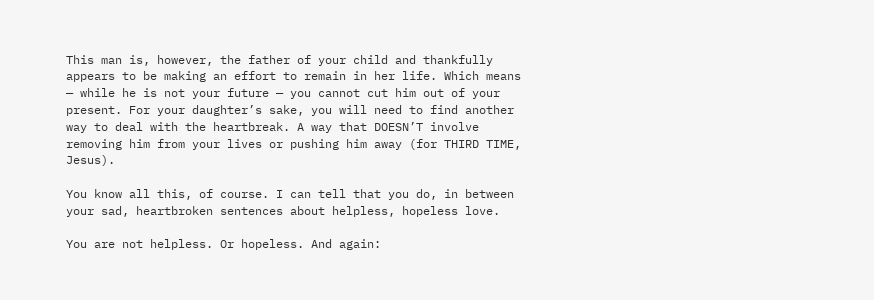This man is, however, the father of your child and thankfully appears to be making an effort to remain in her life. Which means — while he is not your future — you cannot cut him out of your present. For your daughter’s sake, you will need to find another way to deal with the heartbreak. A way that DOESN’T involve removing him from your lives or pushing him away (for THIRD TIME, Jesus).

You know all this, of course. I can tell that you do, in between your sad, heartbroken sentences about helpless, hopeless love.

You are not helpless. Or hopeless. And again: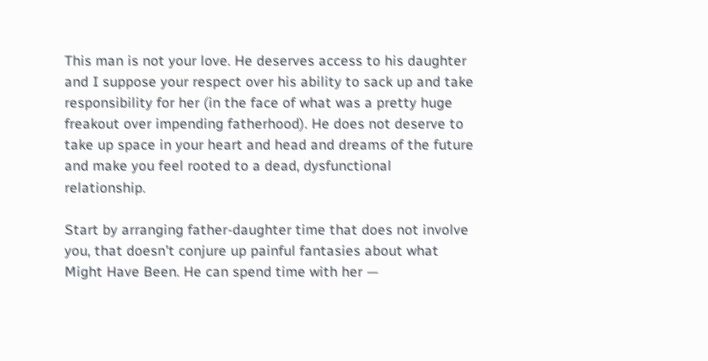This man is not your love. He deserves access to his daughter and I suppose your respect over his ability to sack up and take responsibility for her (in the face of what was a pretty huge freakout over impending fatherhood). He does not deserve to take up space in your heart and head and dreams of the future and make you feel rooted to a dead, dysfunctional relationship.

Start by arranging father-daughter time that does not involve you, that doesn’t conjure up painful fantasies about what Might Have Been. He can spend time with her —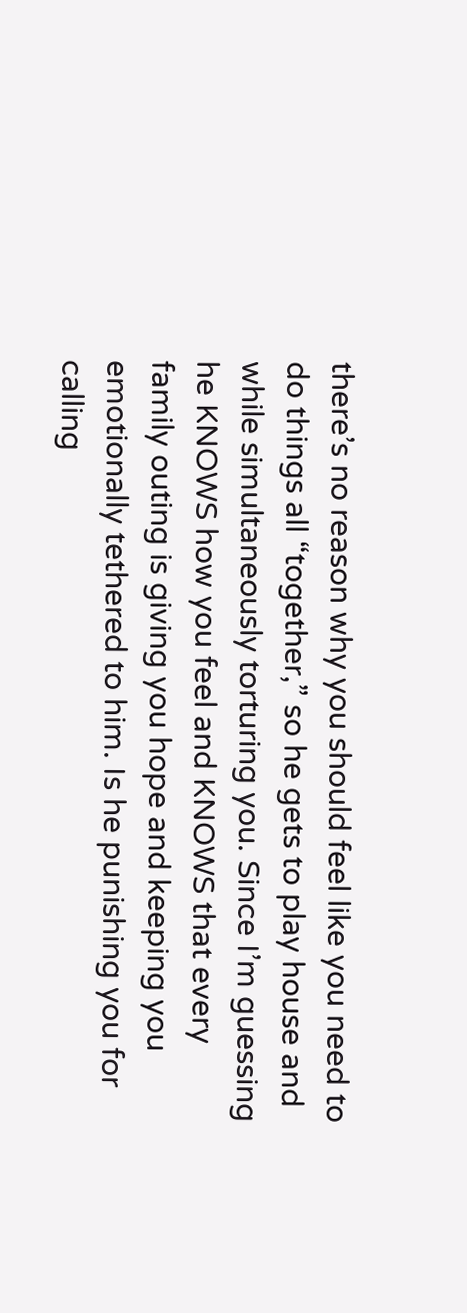there’s no reason why you should feel like you need to do things all “together,” so he gets to play house and while simultaneously torturing you. Since I’m guessing he KNOWS how you feel and KNOWS that every family outing is giving you hope and keeping you emotionally tethered to him. Is he punishing you for calling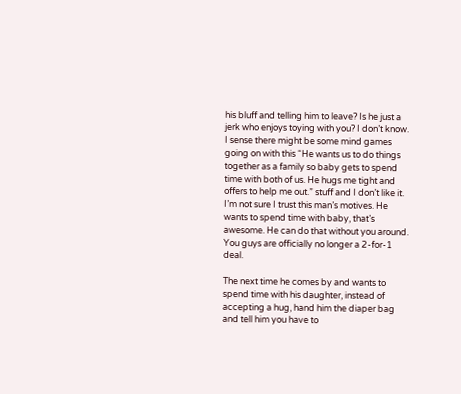his bluff and telling him to leave? Is he just a jerk who enjoys toying with you? I don’t know. I sense there might be some mind games going on with this “He wants us to do things together as a family so baby gets to spend time with both of us. He hugs me tight and offers to help me out.” stuff and I don’t like it. I’m not sure I trust this man’s motives. He wants to spend time with baby, that’s awesome. He can do that without you around. You guys are officially no longer a 2-for-1 deal.

The next time he comes by and wants to spend time with his daughter, instead of accepting a hug, hand him the diaper bag and tell him you have to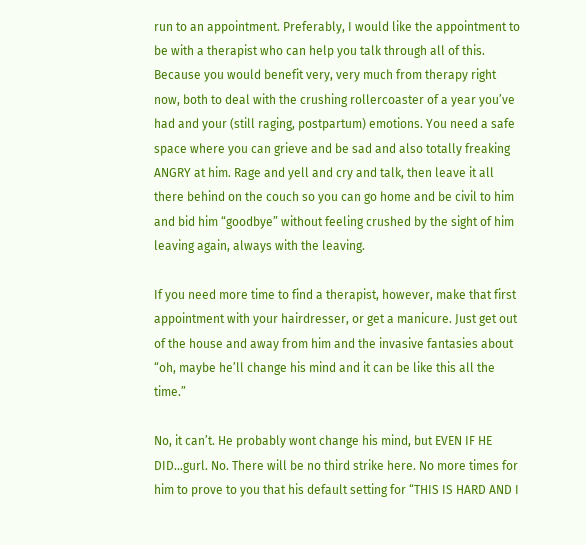run to an appointment. Preferably, I would like the appointment to be with a therapist who can help you talk through all of this. Because you would benefit very, very much from therapy right now, both to deal with the crushing rollercoaster of a year you’ve had and your (still raging, postpartum) emotions. You need a safe space where you can grieve and be sad and also totally freaking ANGRY at him. Rage and yell and cry and talk, then leave it all there behind on the couch so you can go home and be civil to him and bid him “goodbye” without feeling crushed by the sight of him leaving again, always with the leaving.

If you need more time to find a therapist, however, make that first appointment with your hairdresser, or get a manicure. Just get out of the house and away from him and the invasive fantasies about “oh, maybe he’ll change his mind and it can be like this all the time.”

No, it can’t. He probably wont change his mind, but EVEN IF HE DID…gurl. No. There will be no third strike here. No more times for him to prove to you that his default setting for “THIS IS HARD AND I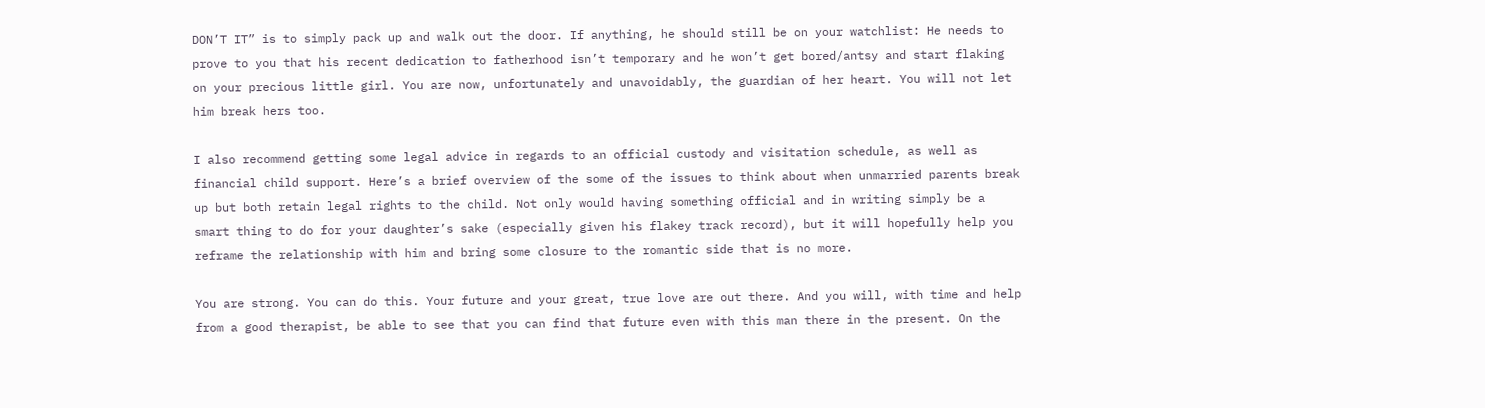DON’T IT” is to simply pack up and walk out the door. If anything, he should still be on your watchlist: He needs to prove to you that his recent dedication to fatherhood isn’t temporary and he won’t get bored/antsy and start flaking on your precious little girl. You are now, unfortunately and unavoidably, the guardian of her heart. You will not let him break hers too.

I also recommend getting some legal advice in regards to an official custody and visitation schedule, as well as financial child support. Here’s a brief overview of the some of the issues to think about when unmarried parents break up but both retain legal rights to the child. Not only would having something official and in writing simply be a smart thing to do for your daughter’s sake (especially given his flakey track record), but it will hopefully help you reframe the relationship with him and bring some closure to the romantic side that is no more.

You are strong. You can do this. Your future and your great, true love are out there. And you will, with time and help from a good therapist, be able to see that you can find that future even with this man there in the present. On the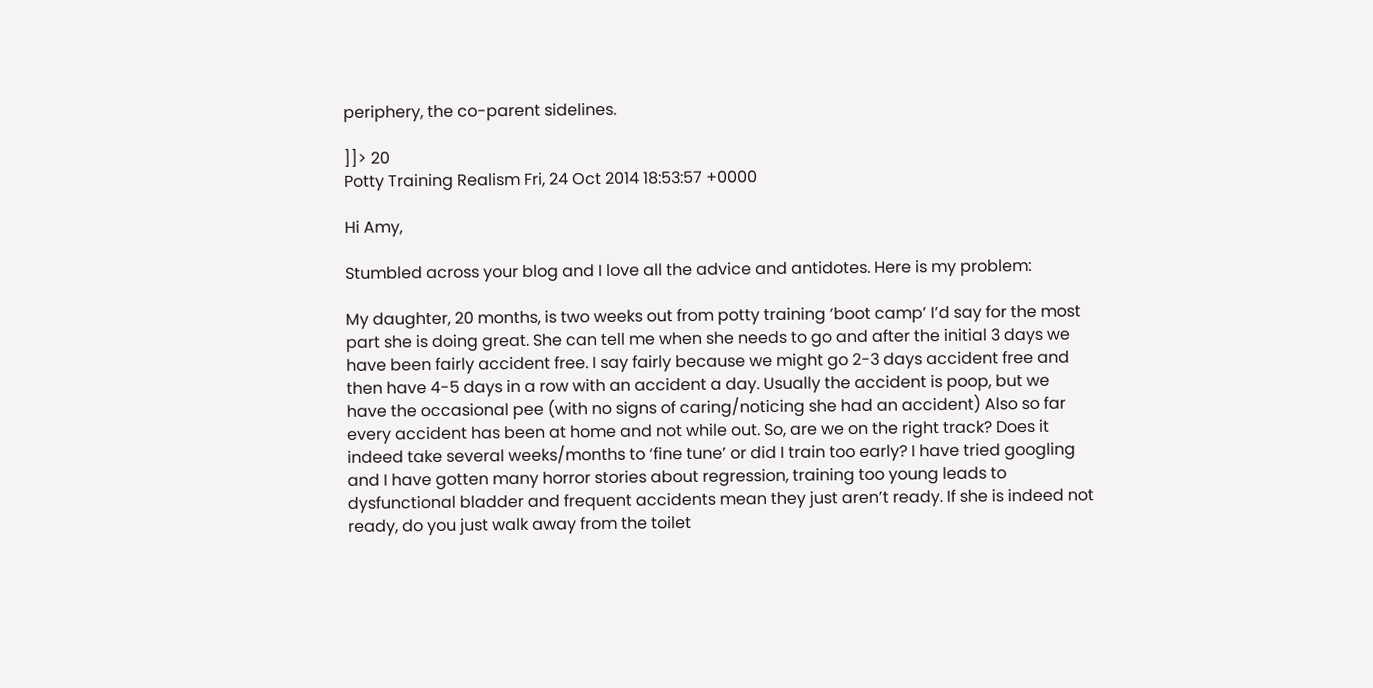periphery, the co-parent sidelines.

]]> 20
Potty Training Realism Fri, 24 Oct 2014 18:53:57 +0000

Hi Amy,

Stumbled across your blog and I love all the advice and antidotes. Here is my problem:

My daughter, 20 months, is two weeks out from potty training ‘boot camp’ I’d say for the most part she is doing great. She can tell me when she needs to go and after the initial 3 days we have been fairly accident free. I say fairly because we might go 2-3 days accident free and then have 4-5 days in a row with an accident a day. Usually the accident is poop, but we have the occasional pee (with no signs of caring/noticing she had an accident) Also so far every accident has been at home and not while out. So, are we on the right track? Does it indeed take several weeks/months to ‘fine tune’ or did I train too early? I have tried googling and I have gotten many horror stories about regression, training too young leads to dysfunctional bladder and frequent accidents mean they just aren’t ready. If she is indeed not ready, do you just walk away from the toilet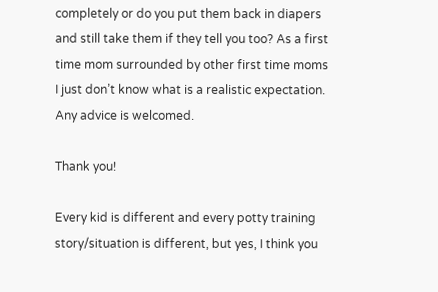completely or do you put them back in diapers and still take them if they tell you too? As a first time mom surrounded by other first time moms I just don’t know what is a realistic expectation. Any advice is welcomed.

Thank you!

Every kid is different and every potty training story/situation is different, but yes, I think you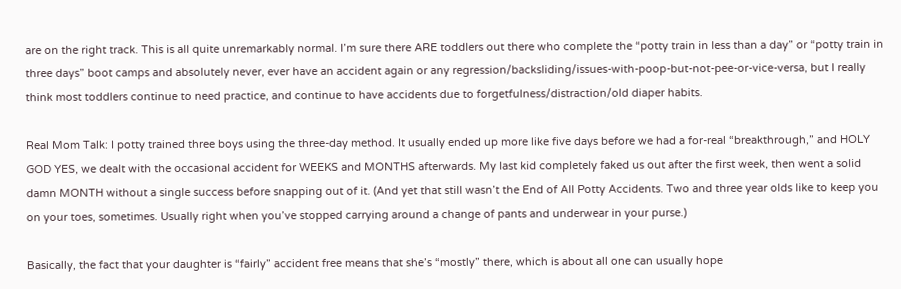are on the right track. This is all quite unremarkably normal. I’m sure there ARE toddlers out there who complete the “potty train in less than a day” or “potty train in three days” boot camps and absolutely never, ever have an accident again or any regression/backsliding/issues-with-poop-but-not-pee-or-vice-versa, but I really think most toddlers continue to need practice, and continue to have accidents due to forgetfulness/distraction/old diaper habits.

Real Mom Talk: I potty trained three boys using the three-day method. It usually ended up more like five days before we had a for-real “breakthrough,” and HOLY GOD YES, we dealt with the occasional accident for WEEKS and MONTHS afterwards. My last kid completely faked us out after the first week, then went a solid damn MONTH without a single success before snapping out of it. (And yet that still wasn’t the End of All Potty Accidents. Two and three year olds like to keep you on your toes, sometimes. Usually right when you’ve stopped carrying around a change of pants and underwear in your purse.)

Basically, the fact that your daughter is “fairly” accident free means that she’s “mostly” there, which is about all one can usually hope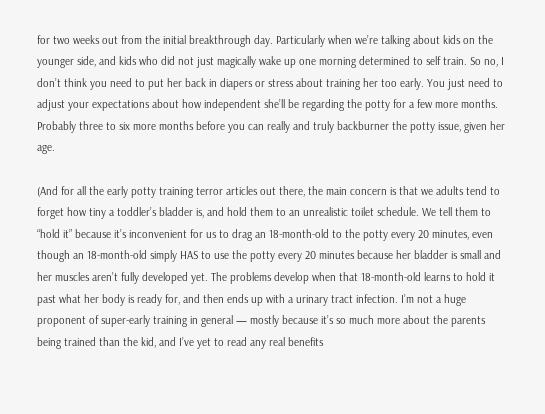for two weeks out from the initial breakthrough day. Particularly when we’re talking about kids on the younger side, and kids who did not just magically wake up one morning determined to self train. So no, I don’t think you need to put her back in diapers or stress about training her too early. You just need to adjust your expectations about how independent she’ll be regarding the potty for a few more months. Probably three to six more months before you can really and truly backburner the potty issue, given her age.

(And for all the early potty training terror articles out there, the main concern is that we adults tend to forget how tiny a toddler’s bladder is, and hold them to an unrealistic toilet schedule. We tell them to “hold it” because it’s inconvenient for us to drag an 18-month-old to the potty every 20 minutes, even though an 18-month-old simply HAS to use the potty every 20 minutes because her bladder is small and her muscles aren’t fully developed yet. The problems develop when that 18-month-old learns to hold it past what her body is ready for, and then ends up with a urinary tract infection. I’m not a huge proponent of super-early training in general — mostly because it’s so much more about the parents being trained than the kid, and I’ve yet to read any real benefits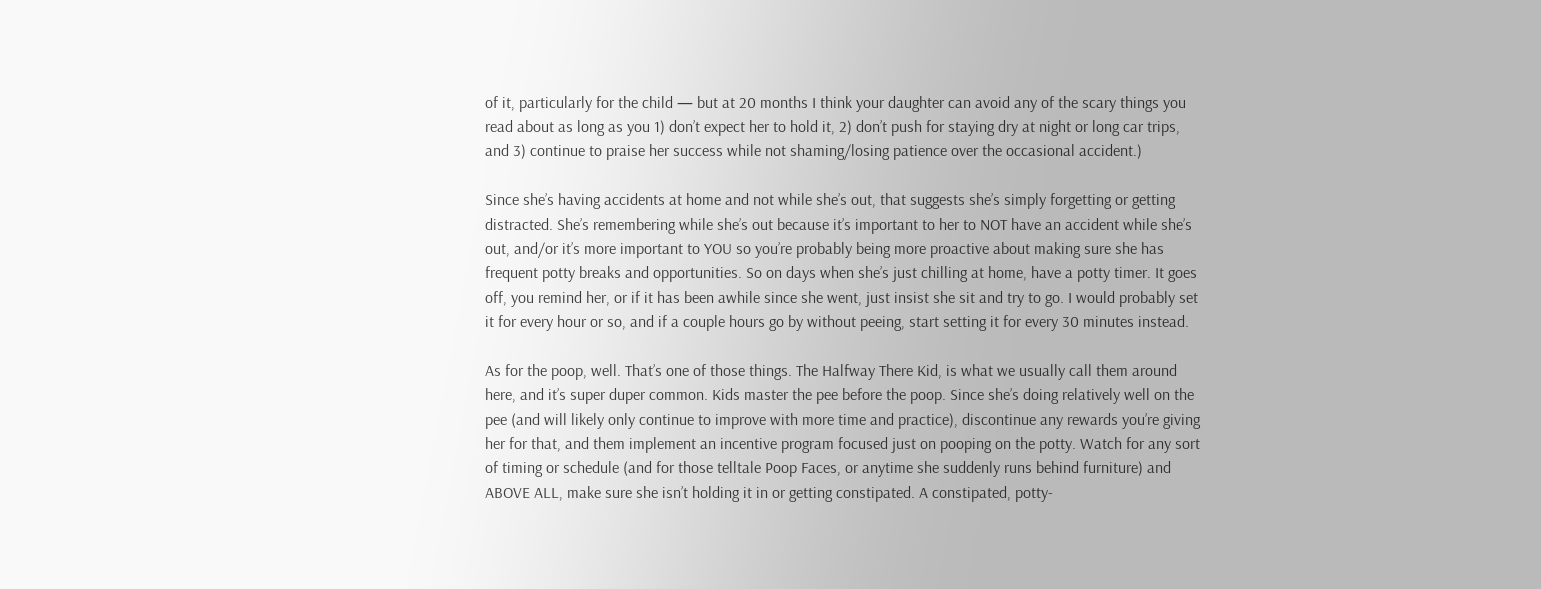of it, particularly for the child — but at 20 months I think your daughter can avoid any of the scary things you read about as long as you 1) don’t expect her to hold it, 2) don’t push for staying dry at night or long car trips, and 3) continue to praise her success while not shaming/losing patience over the occasional accident.)

Since she’s having accidents at home and not while she’s out, that suggests she’s simply forgetting or getting distracted. She’s remembering while she’s out because it’s important to her to NOT have an accident while she’s out, and/or it’s more important to YOU so you’re probably being more proactive about making sure she has frequent potty breaks and opportunities. So on days when she’s just chilling at home, have a potty timer. It goes off, you remind her, or if it has been awhile since she went, just insist she sit and try to go. I would probably set it for every hour or so, and if a couple hours go by without peeing, start setting it for every 30 minutes instead.

As for the poop, well. That’s one of those things. The Halfway There Kid, is what we usually call them around here, and it’s super duper common. Kids master the pee before the poop. Since she’s doing relatively well on the pee (and will likely only continue to improve with more time and practice), discontinue any rewards you’re giving her for that, and them implement an incentive program focused just on pooping on the potty. Watch for any sort of timing or schedule (and for those telltale Poop Faces, or anytime she suddenly runs behind furniture) and ABOVE ALL, make sure she isn’t holding it in or getting constipated. A constipated, potty-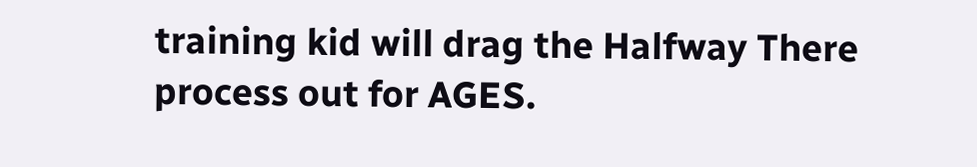training kid will drag the Halfway There process out for AGES.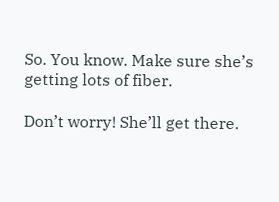So. You know. Make sure she’s getting lots of fiber.

Don’t worry! She’ll get there.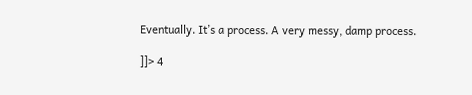Eventually. It’s a process. A very messy, damp process.

]]> 4